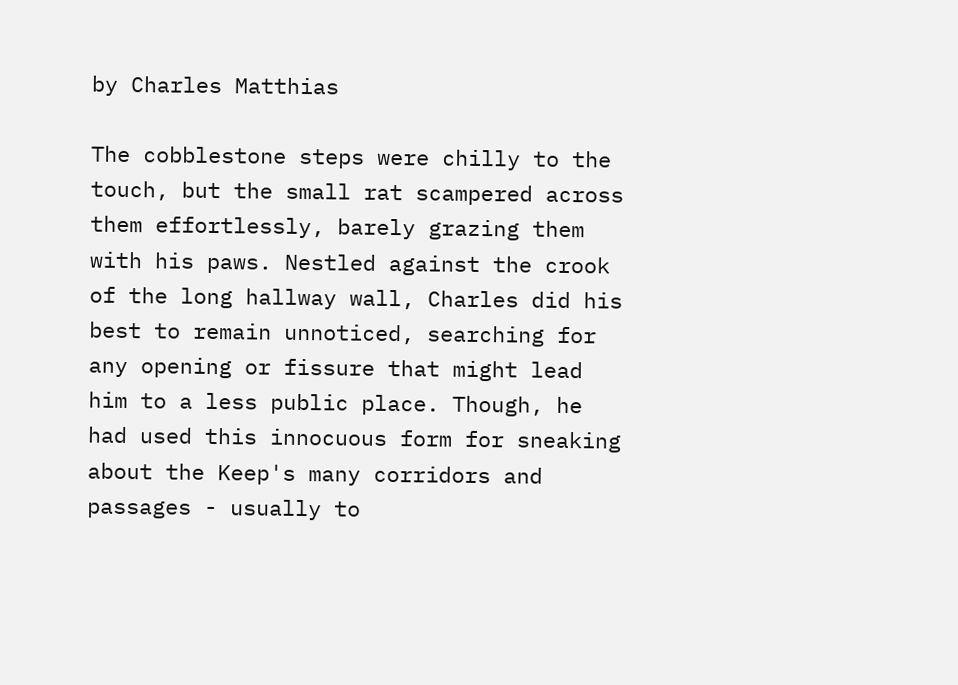by Charles Matthias

The cobblestone steps were chilly to the touch, but the small rat scampered across them effortlessly, barely grazing them with his paws. Nestled against the crook of the long hallway wall, Charles did his best to remain unnoticed, searching for any opening or fissure that might lead him to a less public place. Though, he had used this innocuous form for sneaking about the Keep's many corridors and passages - usually to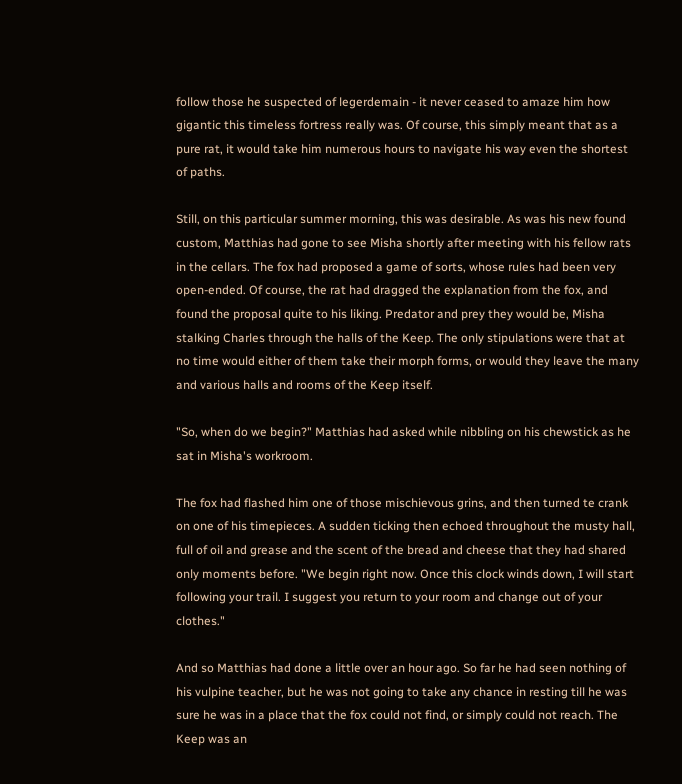follow those he suspected of legerdemain - it never ceased to amaze him how gigantic this timeless fortress really was. Of course, this simply meant that as a pure rat, it would take him numerous hours to navigate his way even the shortest of paths.

Still, on this particular summer morning, this was desirable. As was his new found custom, Matthias had gone to see Misha shortly after meeting with his fellow rats in the cellars. The fox had proposed a game of sorts, whose rules had been very open-ended. Of course, the rat had dragged the explanation from the fox, and found the proposal quite to his liking. Predator and prey they would be, Misha stalking Charles through the halls of the Keep. The only stipulations were that at no time would either of them take their morph forms, or would they leave the many and various halls and rooms of the Keep itself.

"So, when do we begin?" Matthias had asked while nibbling on his chewstick as he sat in Misha's workroom.

The fox had flashed him one of those mischievous grins, and then turned te crank on one of his timepieces. A sudden ticking then echoed throughout the musty hall, full of oil and grease and the scent of the bread and cheese that they had shared only moments before. "We begin right now. Once this clock winds down, I will start following your trail. I suggest you return to your room and change out of your clothes."

And so Matthias had done a little over an hour ago. So far he had seen nothing of his vulpine teacher, but he was not going to take any chance in resting till he was sure he was in a place that the fox could not find, or simply could not reach. The Keep was an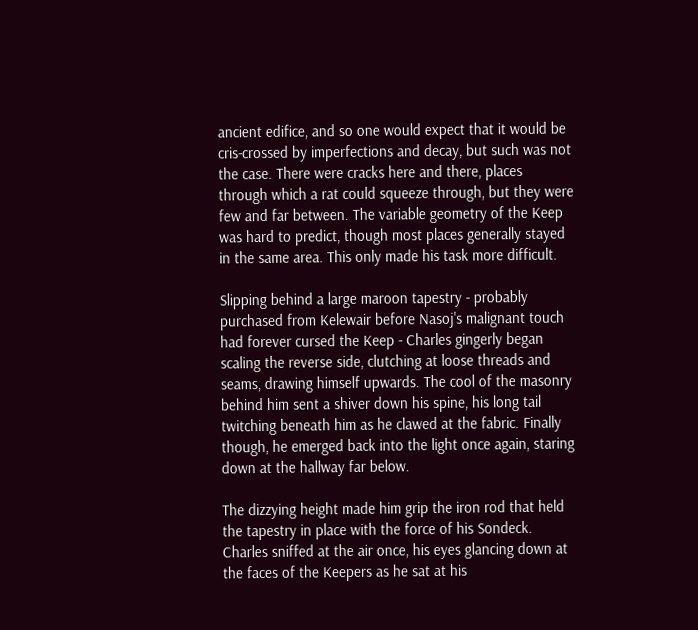ancient edifice, and so one would expect that it would be cris-crossed by imperfections and decay, but such was not the case. There were cracks here and there, places through which a rat could squeeze through, but they were few and far between. The variable geometry of the Keep was hard to predict, though most places generally stayed in the same area. This only made his task more difficult.

Slipping behind a large maroon tapestry - probably purchased from Kelewair before Nasoj's malignant touch had forever cursed the Keep - Charles gingerly began scaling the reverse side, clutching at loose threads and seams, drawing himself upwards. The cool of the masonry behind him sent a shiver down his spine, his long tail twitching beneath him as he clawed at the fabric. Finally though, he emerged back into the light once again, staring down at the hallway far below.

The dizzying height made him grip the iron rod that held the tapestry in place with the force of his Sondeck. Charles sniffed at the air once, his eyes glancing down at the faces of the Keepers as he sat at his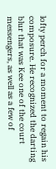lofty perch for a moment to regain his composure. He recognized the darting blur that was Kee one of the court messengers, as well as a few of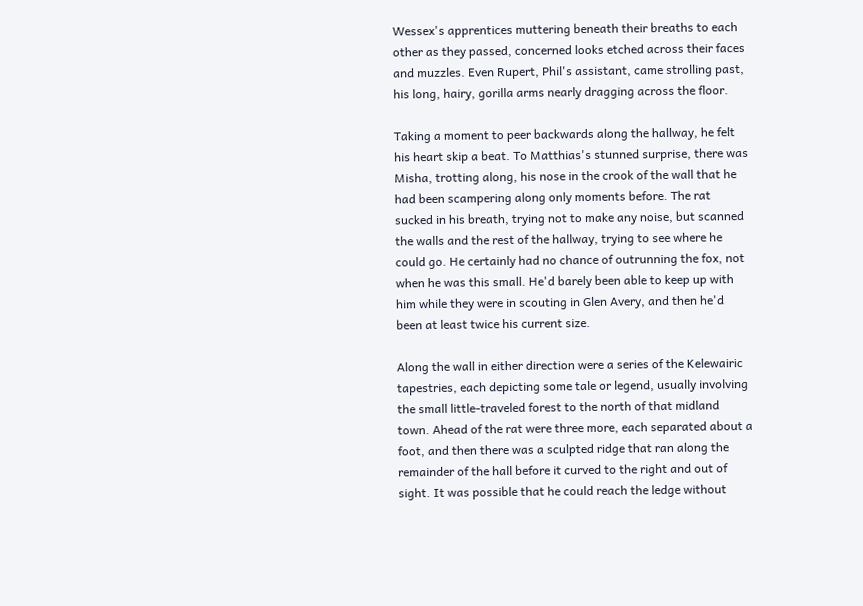Wessex's apprentices muttering beneath their breaths to each other as they passed, concerned looks etched across their faces and muzzles. Even Rupert, Phil's assistant, came strolling past, his long, hairy, gorilla arms nearly dragging across the floor.

Taking a moment to peer backwards along the hallway, he felt his heart skip a beat. To Matthias's stunned surprise, there was Misha, trotting along, his nose in the crook of the wall that he had been scampering along only moments before. The rat sucked in his breath, trying not to make any noise, but scanned the walls and the rest of the hallway, trying to see where he could go. He certainly had no chance of outrunning the fox, not when he was this small. He'd barely been able to keep up with him while they were in scouting in Glen Avery, and then he'd been at least twice his current size.

Along the wall in either direction were a series of the Kelewairic tapestries, each depicting some tale or legend, usually involving the small little-traveled forest to the north of that midland town. Ahead of the rat were three more, each separated about a foot, and then there was a sculpted ridge that ran along the remainder of the hall before it curved to the right and out of sight. It was possible that he could reach the ledge without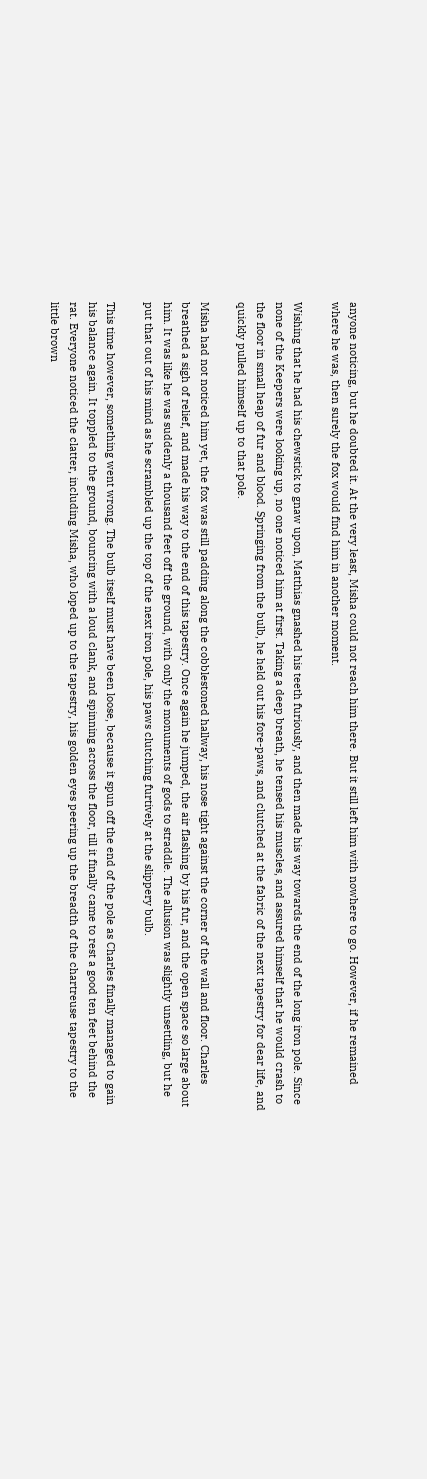anyone noticing, but he doubted it. At the very least, Misha could not reach him there. But it still left him with nowhere to go. However, if he remained where he was, then surely the fox would find him in another moment.

Wishing that he had his chewstick to gnaw upon, Matthias gnashed his teeth furiously, and then made his way towards the end of the long iron pole. Since none of the Keepers were looking up, no one noticed him at first. Taking a deep breath, he tensed his muscles, and assured himself that he would crash to the floor in small heap of fur and blood. Springing from the bulb, he held out his fore-paws, and clutched at the fabric of the next tapestry for dear life, and quickly pulled himself up to that pole.

Misha had not noticed him yet, the fox was still padding along the cobblestoned hallway, his nose tight against the corner of the wall and floor. Charles breathed a sigh of relief, and made his way to the end of this tapestry. Once again he jumped, the air flashing by his fur, and the open space so large about him. It was like he was suddenly a thousand feet off the ground, with only the monuments of gods to straddle. The allusion was slightly unsettling, but he put that out of his mind as he scrambled up the top of the next iron pole, his paws clutching furtively at the slippery bulb.

This time however, something went wrong. The bulb itself must have been loose, because it spun off the end of the pole as Charles finally managed to gain his balance again. It toppled to the ground, bouncing with a loud clank, and spinning across the floor, till it finally came to rest a good ten feet behind the rat. Everyone noticed the clatter, including Misha, who loped up to the tapestry, his golden eyes peering up the breadth of the chartreuse tapestry to the little brown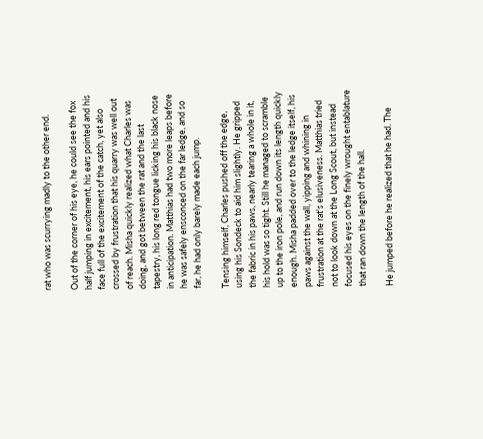rat who was scurrying madly to the other end.

Out of the corner of his eye, he could see the fox half jumping in excitement, his ears pointed and his face full of the excitement of the catch, yet also crossed by frustration that his quarry was well out of reach. Misha quickly realized what Charles was doing, and got between the rat and the last tapestry, his long red tongue licking his black nose in anticipation. Matthias had two more leaps before he was safely ensconced on the far ledge, and so far, he had only barely made each jump.

Tensing himself, Charles pushed off the edge, using his Sondeck to aid him slightly. He gripped the fabric in his paws, nearly tearing a whole in it, his hold was so tight. Still he managed to scramble up to the iron pole, and run down its length quickly enough. Misha padded over to the ledge itself, his paws against the wall, yipping and whining in frustration at the rat's elusiveness. Matthias tried not to look down at the Long Scout, but instead focused his eyes on the finely wrought entablature that ran down the length of the hall.

He jumped before he realized that he had. The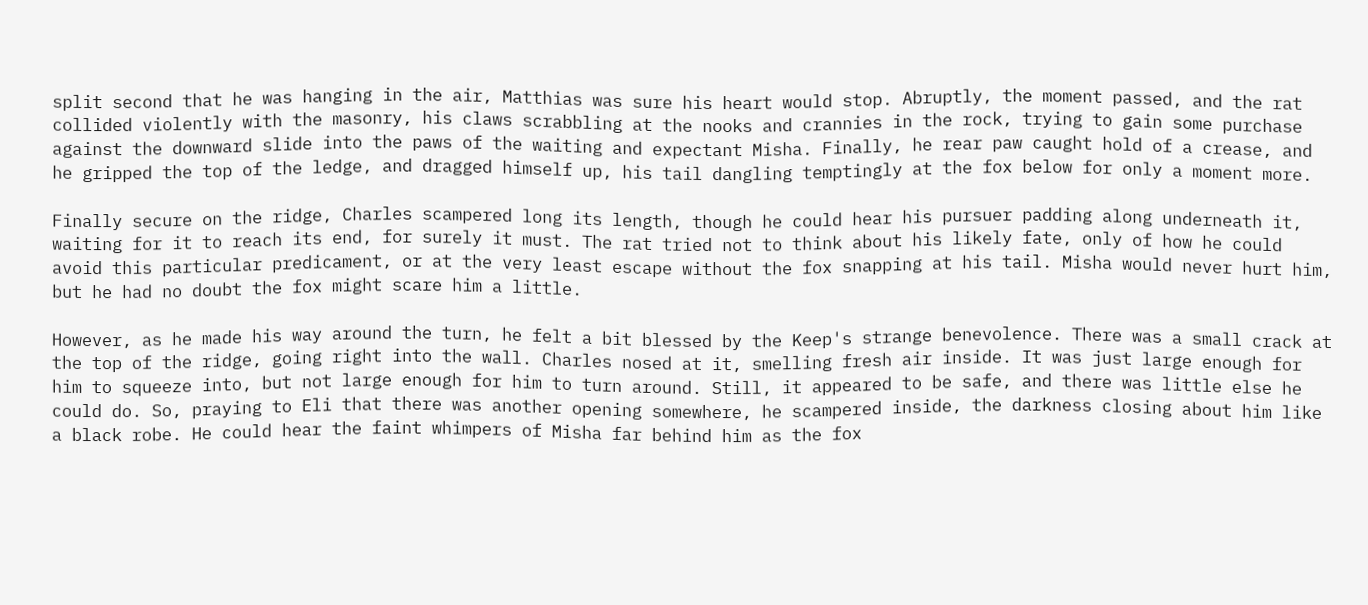split second that he was hanging in the air, Matthias was sure his heart would stop. Abruptly, the moment passed, and the rat collided violently with the masonry, his claws scrabbling at the nooks and crannies in the rock, trying to gain some purchase against the downward slide into the paws of the waiting and expectant Misha. Finally, he rear paw caught hold of a crease, and he gripped the top of the ledge, and dragged himself up, his tail dangling temptingly at the fox below for only a moment more.

Finally secure on the ridge, Charles scampered long its length, though he could hear his pursuer padding along underneath it, waiting for it to reach its end, for surely it must. The rat tried not to think about his likely fate, only of how he could avoid this particular predicament, or at the very least escape without the fox snapping at his tail. Misha would never hurt him, but he had no doubt the fox might scare him a little.

However, as he made his way around the turn, he felt a bit blessed by the Keep's strange benevolence. There was a small crack at the top of the ridge, going right into the wall. Charles nosed at it, smelling fresh air inside. It was just large enough for him to squeeze into, but not large enough for him to turn around. Still, it appeared to be safe, and there was little else he could do. So, praying to Eli that there was another opening somewhere, he scampered inside, the darkness closing about him like a black robe. He could hear the faint whimpers of Misha far behind him as the fox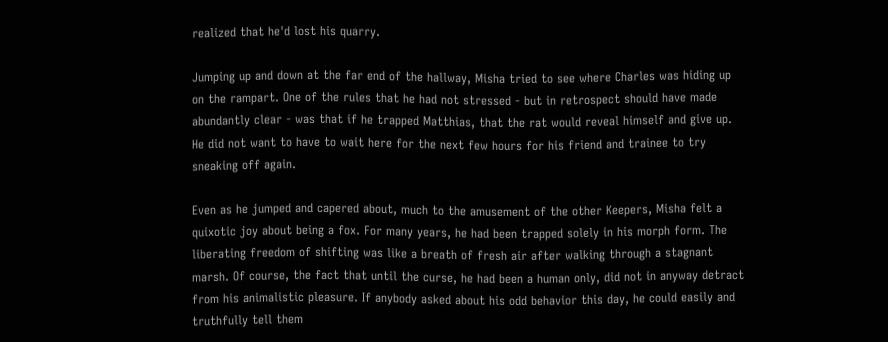realized that he'd lost his quarry.

Jumping up and down at the far end of the hallway, Misha tried to see where Charles was hiding up on the rampart. One of the rules that he had not stressed - but in retrospect should have made abundantly clear - was that if he trapped Matthias, that the rat would reveal himself and give up. He did not want to have to wait here for the next few hours for his friend and trainee to try sneaking off again.

Even as he jumped and capered about, much to the amusement of the other Keepers, Misha felt a quixotic joy about being a fox. For many years, he had been trapped solely in his morph form. The liberating freedom of shifting was like a breath of fresh air after walking through a stagnant marsh. Of course, the fact that until the curse, he had been a human only, did not in anyway detract from his animalistic pleasure. If anybody asked about his odd behavior this day, he could easily and truthfully tell them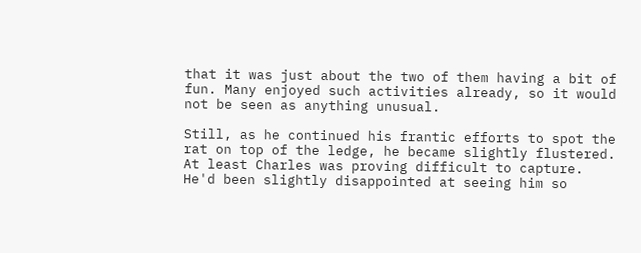that it was just about the two of them having a bit of fun. Many enjoyed such activities already, so it would not be seen as anything unusual.

Still, as he continued his frantic efforts to spot the rat on top of the ledge, he became slightly flustered. At least Charles was proving difficult to capture. He'd been slightly disappointed at seeing him so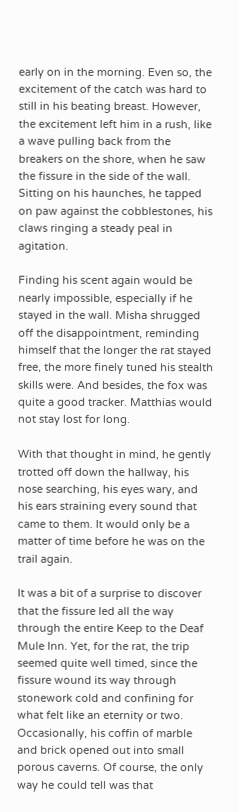early on in the morning. Even so, the excitement of the catch was hard to still in his beating breast. However, the excitement left him in a rush, like a wave pulling back from the breakers on the shore, when he saw the fissure in the side of the wall. Sitting on his haunches, he tapped on paw against the cobblestones, his claws ringing a steady peal in agitation.

Finding his scent again would be nearly impossible, especially if he stayed in the wall. Misha shrugged off the disappointment, reminding himself that the longer the rat stayed free, the more finely tuned his stealth skills were. And besides, the fox was quite a good tracker. Matthias would not stay lost for long.

With that thought in mind, he gently trotted off down the hallway, his nose searching, his eyes wary, and his ears straining every sound that came to them. It would only be a matter of time before he was on the trail again.

It was a bit of a surprise to discover that the fissure led all the way through the entire Keep to the Deaf Mule Inn. Yet, for the rat, the trip seemed quite well timed, since the fissure wound its way through stonework cold and confining for what felt like an eternity or two. Occasionally, his coffin of marble and brick opened out into small porous caverns. Of course, the only way he could tell was that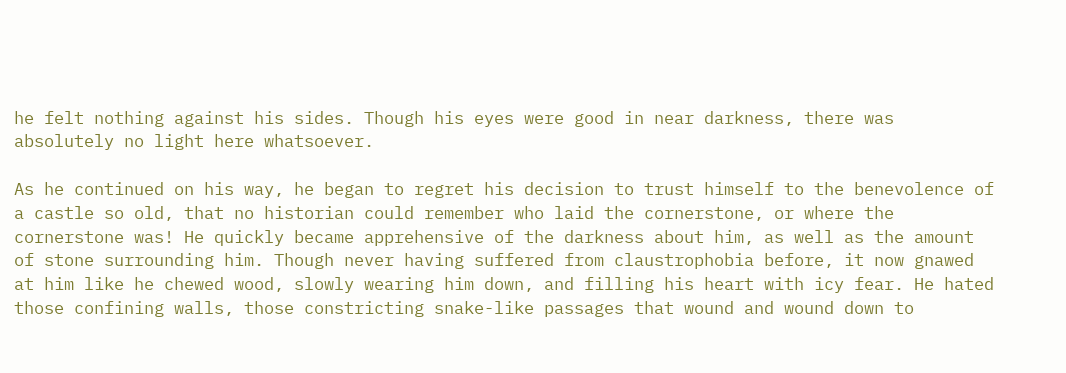he felt nothing against his sides. Though his eyes were good in near darkness, there was absolutely no light here whatsoever.

As he continued on his way, he began to regret his decision to trust himself to the benevolence of a castle so old, that no historian could remember who laid the cornerstone, or where the cornerstone was! He quickly became apprehensive of the darkness about him, as well as the amount of stone surrounding him. Though never having suffered from claustrophobia before, it now gnawed at him like he chewed wood, slowly wearing him down, and filling his heart with icy fear. He hated those confining walls, those constricting snake-like passages that wound and wound down to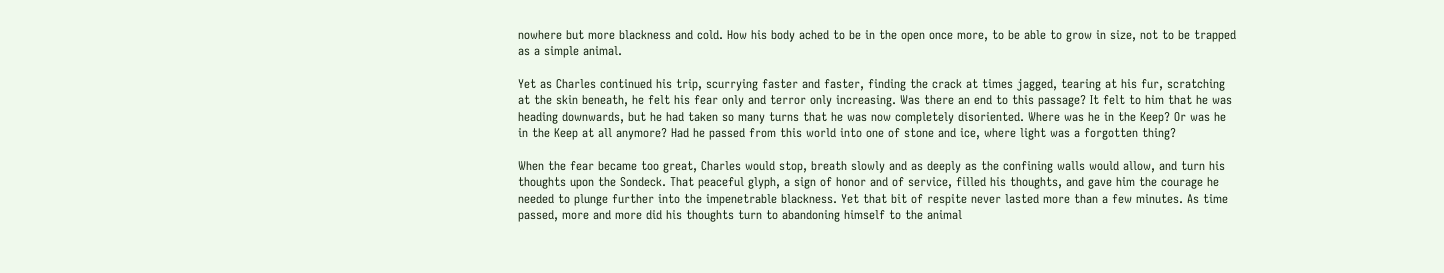nowhere but more blackness and cold. How his body ached to be in the open once more, to be able to grow in size, not to be trapped as a simple animal.

Yet as Charles continued his trip, scurrying faster and faster, finding the crack at times jagged, tearing at his fur, scratching at the skin beneath, he felt his fear only and terror only increasing. Was there an end to this passage? It felt to him that he was heading downwards, but he had taken so many turns that he was now completely disoriented. Where was he in the Keep? Or was he in the Keep at all anymore? Had he passed from this world into one of stone and ice, where light was a forgotten thing?

When the fear became too great, Charles would stop, breath slowly and as deeply as the confining walls would allow, and turn his thoughts upon the Sondeck. That peaceful glyph, a sign of honor and of service, filled his thoughts, and gave him the courage he needed to plunge further into the impenetrable blackness. Yet that bit of respite never lasted more than a few minutes. As time passed, more and more did his thoughts turn to abandoning himself to the animal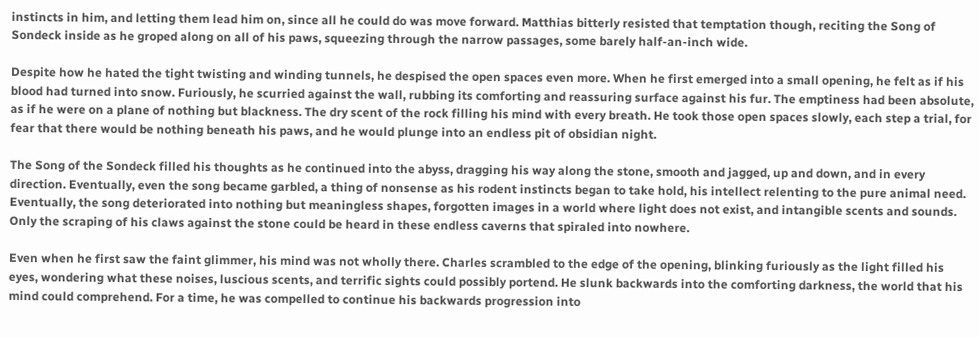instincts in him, and letting them lead him on, since all he could do was move forward. Matthias bitterly resisted that temptation though, reciting the Song of Sondeck inside as he groped along on all of his paws, squeezing through the narrow passages, some barely half-an-inch wide.

Despite how he hated the tight twisting and winding tunnels, he despised the open spaces even more. When he first emerged into a small opening, he felt as if his blood had turned into snow. Furiously, he scurried against the wall, rubbing its comforting and reassuring surface against his fur. The emptiness had been absolute, as if he were on a plane of nothing but blackness. The dry scent of the rock filling his mind with every breath. He took those open spaces slowly, each step a trial, for fear that there would be nothing beneath his paws, and he would plunge into an endless pit of obsidian night.

The Song of the Sondeck filled his thoughts as he continued into the abyss, dragging his way along the stone, smooth and jagged, up and down, and in every direction. Eventually, even the song became garbled, a thing of nonsense as his rodent instincts began to take hold, his intellect relenting to the pure animal need. Eventually, the song deteriorated into nothing but meaningless shapes, forgotten images in a world where light does not exist, and intangible scents and sounds. Only the scraping of his claws against the stone could be heard in these endless caverns that spiraled into nowhere.

Even when he first saw the faint glimmer, his mind was not wholly there. Charles scrambled to the edge of the opening, blinking furiously as the light filled his eyes, wondering what these noises, luscious scents, and terrific sights could possibly portend. He slunk backwards into the comforting darkness, the world that his mind could comprehend. For a time, he was compelled to continue his backwards progression into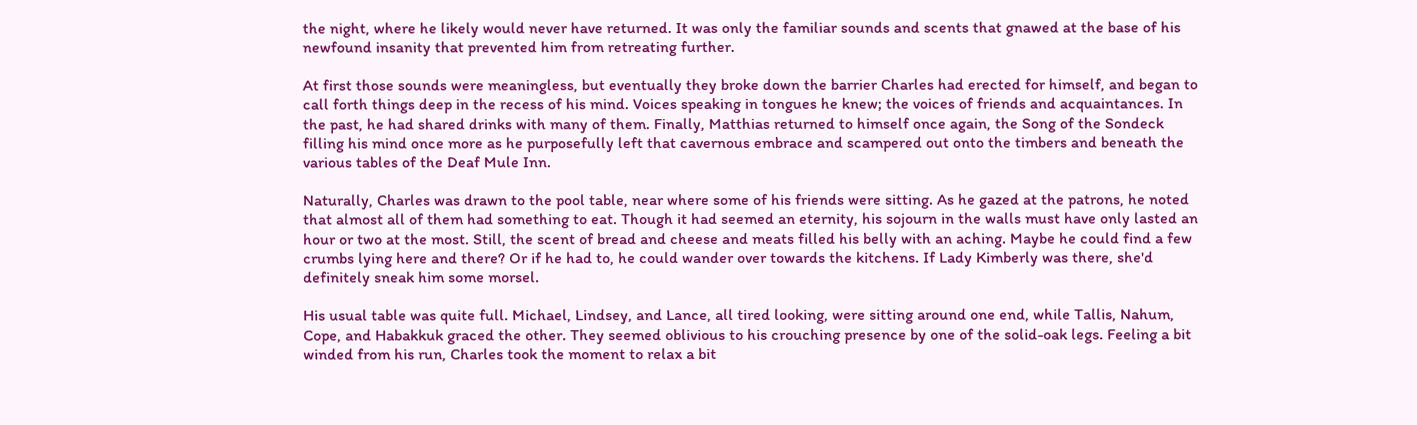the night, where he likely would never have returned. It was only the familiar sounds and scents that gnawed at the base of his newfound insanity that prevented him from retreating further.

At first those sounds were meaningless, but eventually they broke down the barrier Charles had erected for himself, and began to call forth things deep in the recess of his mind. Voices speaking in tongues he knew; the voices of friends and acquaintances. In the past, he had shared drinks with many of them. Finally, Matthias returned to himself once again, the Song of the Sondeck filling his mind once more as he purposefully left that cavernous embrace and scampered out onto the timbers and beneath the various tables of the Deaf Mule Inn.

Naturally, Charles was drawn to the pool table, near where some of his friends were sitting. As he gazed at the patrons, he noted that almost all of them had something to eat. Though it had seemed an eternity, his sojourn in the walls must have only lasted an hour or two at the most. Still, the scent of bread and cheese and meats filled his belly with an aching. Maybe he could find a few crumbs lying here and there? Or if he had to, he could wander over towards the kitchens. If Lady Kimberly was there, she'd definitely sneak him some morsel.

His usual table was quite full. Michael, Lindsey, and Lance, all tired looking, were sitting around one end, while Tallis, Nahum, Cope, and Habakkuk graced the other. They seemed oblivious to his crouching presence by one of the solid-oak legs. Feeling a bit winded from his run, Charles took the moment to relax a bit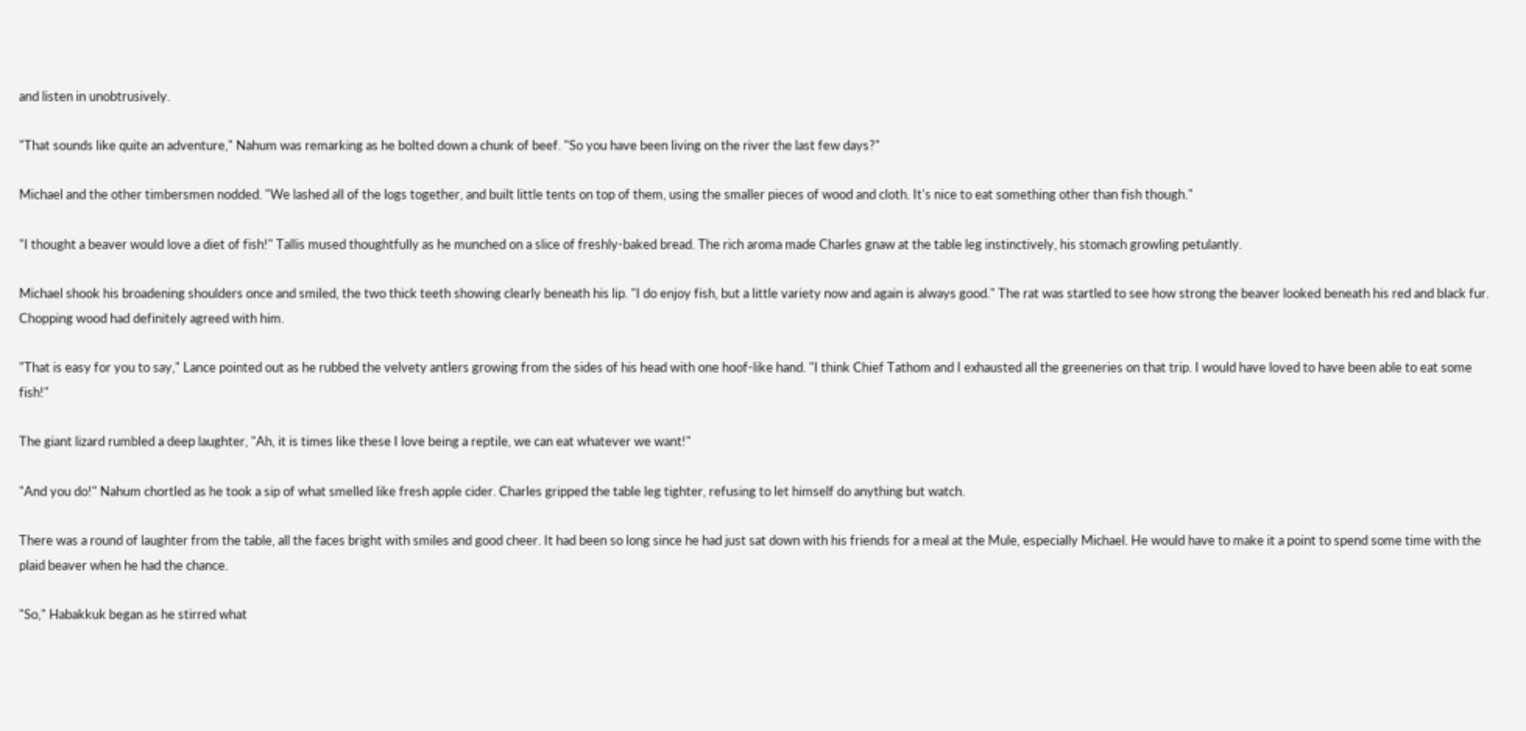and listen in unobtrusively.

"That sounds like quite an adventure," Nahum was remarking as he bolted down a chunk of beef. "So you have been living on the river the last few days?"

Michael and the other timbersmen nodded. "We lashed all of the logs together, and built little tents on top of them, using the smaller pieces of wood and cloth. It's nice to eat something other than fish though."

"I thought a beaver would love a diet of fish!" Tallis mused thoughtfully as he munched on a slice of freshly-baked bread. The rich aroma made Charles gnaw at the table leg instinctively, his stomach growling petulantly.

Michael shook his broadening shoulders once and smiled, the two thick teeth showing clearly beneath his lip. "I do enjoy fish, but a little variety now and again is always good." The rat was startled to see how strong the beaver looked beneath his red and black fur. Chopping wood had definitely agreed with him.

"That is easy for you to say," Lance pointed out as he rubbed the velvety antlers growing from the sides of his head with one hoof-like hand. "I think Chief Tathom and I exhausted all the greeneries on that trip. I would have loved to have been able to eat some fish!"

The giant lizard rumbled a deep laughter, "Ah, it is times like these I love being a reptile, we can eat whatever we want!"

"And you do!" Nahum chortled as he took a sip of what smelled like fresh apple cider. Charles gripped the table leg tighter, refusing to let himself do anything but watch.

There was a round of laughter from the table, all the faces bright with smiles and good cheer. It had been so long since he had just sat down with his friends for a meal at the Mule, especially Michael. He would have to make it a point to spend some time with the plaid beaver when he had the chance.

"So," Habakkuk began as he stirred what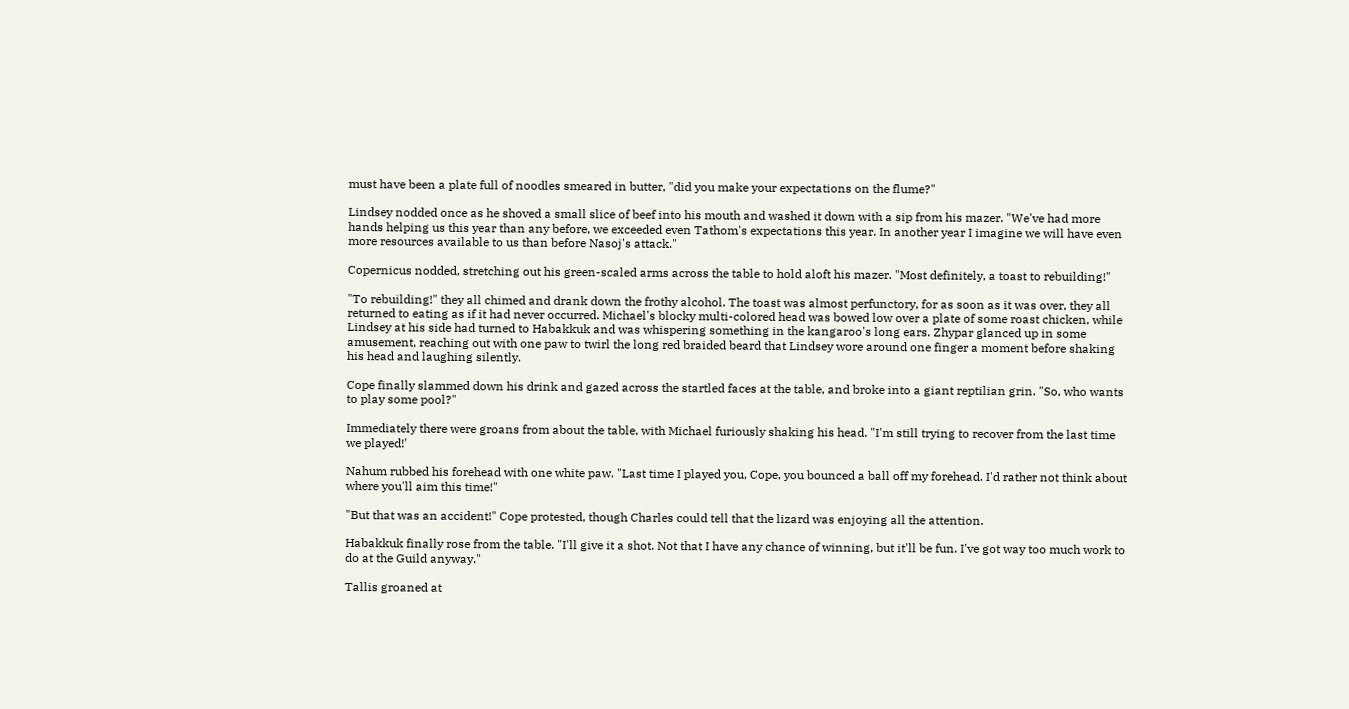must have been a plate full of noodles smeared in butter, "did you make your expectations on the flume?"

Lindsey nodded once as he shoved a small slice of beef into his mouth and washed it down with a sip from his mazer. "We've had more hands helping us this year than any before, we exceeded even Tathom's expectations this year. In another year I imagine we will have even more resources available to us than before Nasoj's attack."

Copernicus nodded, stretching out his green-scaled arms across the table to hold aloft his mazer. "Most definitely, a toast to rebuilding!"

"To rebuilding!" they all chimed and drank down the frothy alcohol. The toast was almost perfunctory, for as soon as it was over, they all returned to eating as if it had never occurred. Michael's blocky multi-colored head was bowed low over a plate of some roast chicken, while Lindsey at his side had turned to Habakkuk and was whispering something in the kangaroo's long ears. Zhypar glanced up in some amusement, reaching out with one paw to twirl the long red braided beard that Lindsey wore around one finger a moment before shaking his head and laughing silently.

Cope finally slammed down his drink and gazed across the startled faces at the table, and broke into a giant reptilian grin. "So, who wants to play some pool?"

Immediately there were groans from about the table, with Michael furiously shaking his head. "I'm still trying to recover from the last time we played!'

Nahum rubbed his forehead with one white paw. "Last time I played you, Cope, you bounced a ball off my forehead. I'd rather not think about where you'll aim this time!"

"But that was an accident!" Cope protested, though Charles could tell that the lizard was enjoying all the attention.

Habakkuk finally rose from the table. "I'll give it a shot. Not that I have any chance of winning, but it'll be fun. I've got way too much work to do at the Guild anyway."

Tallis groaned at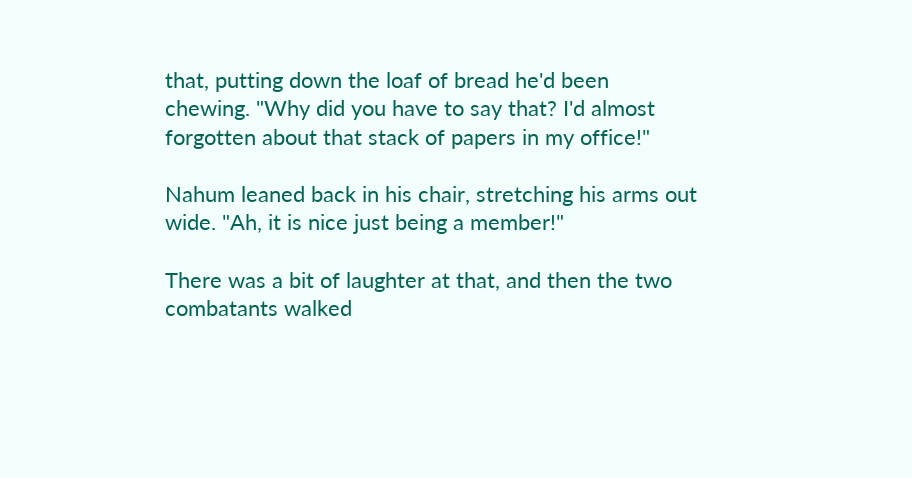that, putting down the loaf of bread he'd been chewing. "Why did you have to say that? I'd almost forgotten about that stack of papers in my office!"

Nahum leaned back in his chair, stretching his arms out wide. "Ah, it is nice just being a member!"

There was a bit of laughter at that, and then the two combatants walked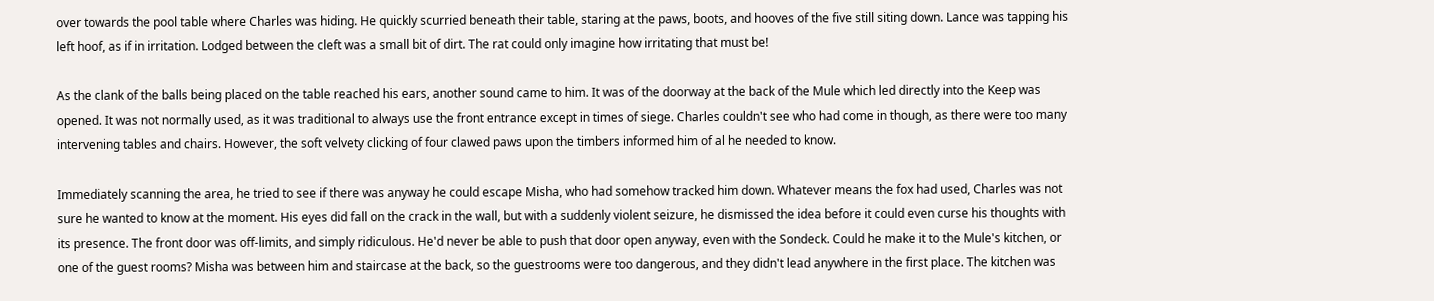over towards the pool table where Charles was hiding. He quickly scurried beneath their table, staring at the paws, boots, and hooves of the five still siting down. Lance was tapping his left hoof, as if in irritation. Lodged between the cleft was a small bit of dirt. The rat could only imagine how irritating that must be!

As the clank of the balls being placed on the table reached his ears, another sound came to him. It was of the doorway at the back of the Mule which led directly into the Keep was opened. It was not normally used, as it was traditional to always use the front entrance except in times of siege. Charles couldn't see who had come in though, as there were too many intervening tables and chairs. However, the soft velvety clicking of four clawed paws upon the timbers informed him of al he needed to know.

Immediately scanning the area, he tried to see if there was anyway he could escape Misha, who had somehow tracked him down. Whatever means the fox had used, Charles was not sure he wanted to know at the moment. His eyes did fall on the crack in the wall, but with a suddenly violent seizure, he dismissed the idea before it could even curse his thoughts with its presence. The front door was off-limits, and simply ridiculous. He'd never be able to push that door open anyway, even with the Sondeck. Could he make it to the Mule's kitchen, or one of the guest rooms? Misha was between him and staircase at the back, so the guestrooms were too dangerous, and they didn't lead anywhere in the first place. The kitchen was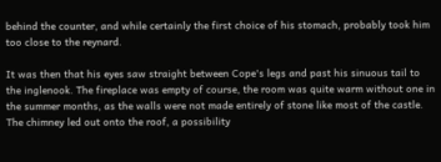behind the counter, and while certainly the first choice of his stomach, probably took him too close to the reynard.

It was then that his eyes saw straight between Cope's legs and past his sinuous tail to the inglenook. The fireplace was empty of course, the room was quite warm without one in the summer months, as the walls were not made entirely of stone like most of the castle. The chimney led out onto the roof, a possibility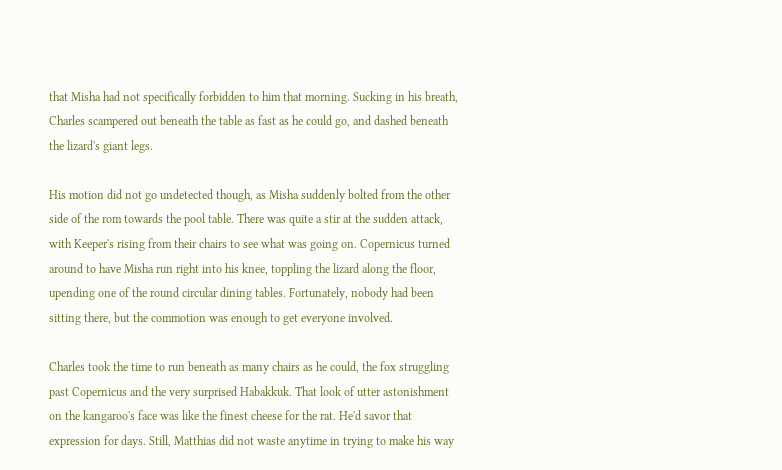that Misha had not specifically forbidden to him that morning. Sucking in his breath, Charles scampered out beneath the table as fast as he could go, and dashed beneath the lizard's giant legs.

His motion did not go undetected though, as Misha suddenly bolted from the other side of the rom towards the pool table. There was quite a stir at the sudden attack, with Keeper's rising from their chairs to see what was going on. Copernicus turned around to have Misha run right into his knee, toppling the lizard along the floor, upending one of the round circular dining tables. Fortunately, nobody had been sitting there, but the commotion was enough to get everyone involved.

Charles took the time to run beneath as many chairs as he could, the fox struggling past Copernicus and the very surprised Habakkuk. That look of utter astonishment on the kangaroo's face was like the finest cheese for the rat. He'd savor that expression for days. Still, Matthias did not waste anytime in trying to make his way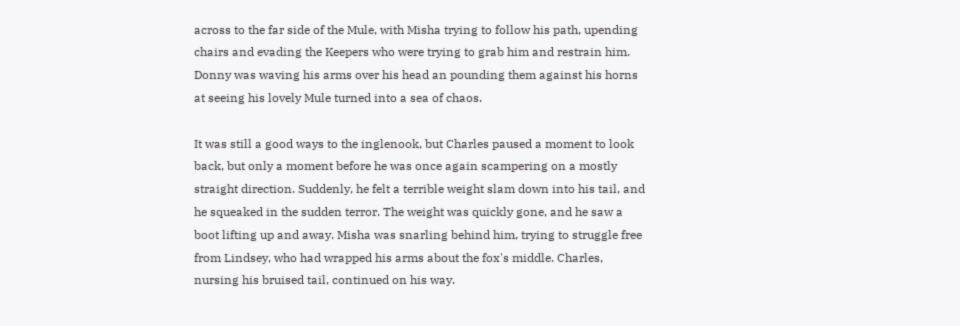across to the far side of the Mule, with Misha trying to follow his path, upending chairs and evading the Keepers who were trying to grab him and restrain him. Donny was waving his arms over his head an pounding them against his horns at seeing his lovely Mule turned into a sea of chaos.

It was still a good ways to the inglenook, but Charles paused a moment to look back, but only a moment before he was once again scampering on a mostly straight direction. Suddenly, he felt a terrible weight slam down into his tail, and he squeaked in the sudden terror. The weight was quickly gone, and he saw a boot lifting up and away. Misha was snarling behind him, trying to struggle free from Lindsey, who had wrapped his arms about the fox's middle. Charles, nursing his bruised tail, continued on his way.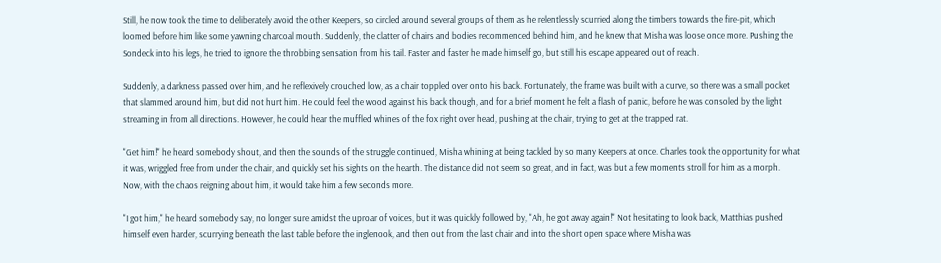Still, he now took the time to deliberately avoid the other Keepers, so circled around several groups of them as he relentlessly scurried along the timbers towards the fire-pit, which loomed before him like some yawning charcoal mouth. Suddenly, the clatter of chairs and bodies recommenced behind him, and he knew that Misha was loose once more. Pushing the Sondeck into his legs, he tried to ignore the throbbing sensation from his tail. Faster and faster he made himself go, but still his escape appeared out of reach.

Suddenly, a darkness passed over him, and he reflexively crouched low, as a chair toppled over onto his back. Fortunately, the frame was built with a curve, so there was a small pocket that slammed around him, but did not hurt him. He could feel the wood against his back though, and for a brief moment he felt a flash of panic, before he was consoled by the light streaming in from all directions. However, he could hear the muffled whines of the fox right over head, pushing at the chair, trying to get at the trapped rat.

"Get him!" he heard somebody shout, and then the sounds of the struggle continued, Misha whining at being tackled by so many Keepers at once. Charles took the opportunity for what it was, wriggled free from under the chair, and quickly set his sights on the hearth. The distance did not seem so great, and in fact, was but a few moments stroll for him as a morph. Now, with the chaos reigning about him, it would take him a few seconds more.

"I got him," he heard somebody say, no longer sure amidst the uproar of voices, but it was quickly followed by, "Ah, he got away again!" Not hesitating to look back, Matthias pushed himself even harder, scurrying beneath the last table before the inglenook, and then out from the last chair and into the short open space where Misha was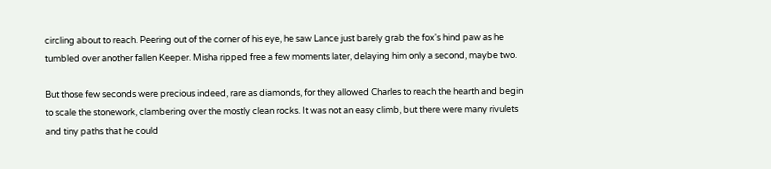circling about to reach. Peering out of the corner of his eye, he saw Lance just barely grab the fox's hind paw as he tumbled over another fallen Keeper. Misha ripped free a few moments later, delaying him only a second, maybe two.

But those few seconds were precious indeed, rare as diamonds, for they allowed Charles to reach the hearth and begin to scale the stonework, clambering over the mostly clean rocks. It was not an easy climb, but there were many rivulets and tiny paths that he could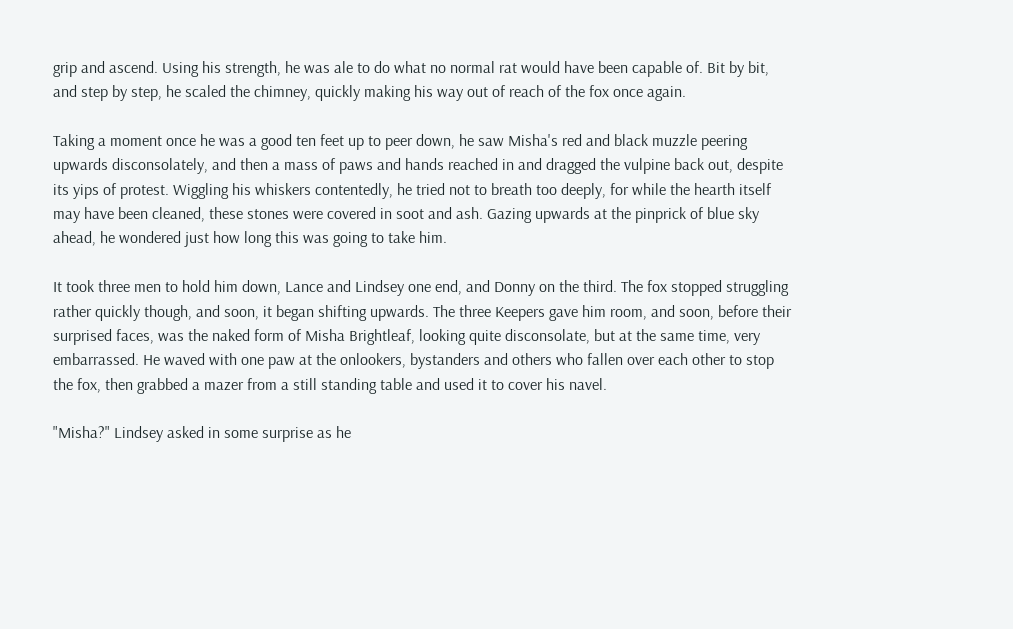grip and ascend. Using his strength, he was ale to do what no normal rat would have been capable of. Bit by bit, and step by step, he scaled the chimney, quickly making his way out of reach of the fox once again.

Taking a moment once he was a good ten feet up to peer down, he saw Misha's red and black muzzle peering upwards disconsolately, and then a mass of paws and hands reached in and dragged the vulpine back out, despite its yips of protest. Wiggling his whiskers contentedly, he tried not to breath too deeply, for while the hearth itself may have been cleaned, these stones were covered in soot and ash. Gazing upwards at the pinprick of blue sky ahead, he wondered just how long this was going to take him.

It took three men to hold him down, Lance and Lindsey one end, and Donny on the third. The fox stopped struggling rather quickly though, and soon, it began shifting upwards. The three Keepers gave him room, and soon, before their surprised faces, was the naked form of Misha Brightleaf, looking quite disconsolate, but at the same time, very embarrassed. He waved with one paw at the onlookers, bystanders and others who fallen over each other to stop the fox, then grabbed a mazer from a still standing table and used it to cover his navel.

"Misha?" Lindsey asked in some surprise as he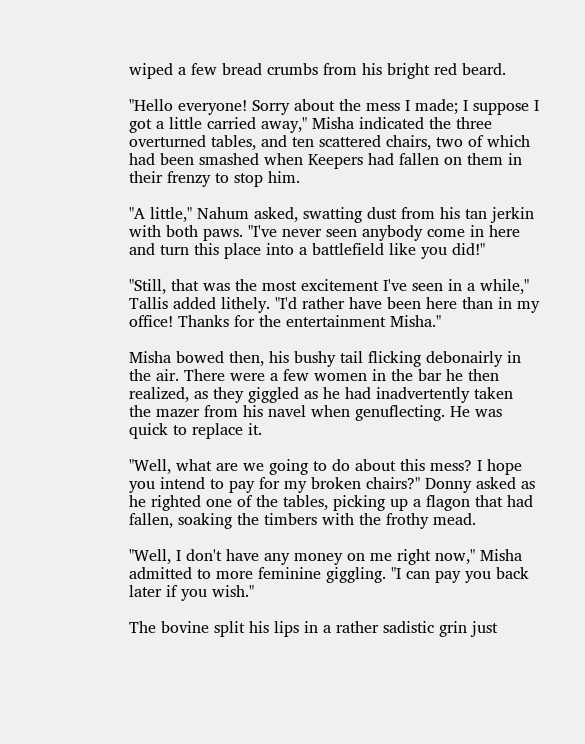wiped a few bread crumbs from his bright red beard.

"Hello everyone! Sorry about the mess I made; I suppose I got a little carried away," Misha indicated the three overturned tables, and ten scattered chairs, two of which had been smashed when Keepers had fallen on them in their frenzy to stop him.

"A little," Nahum asked, swatting dust from his tan jerkin with both paws. "I've never seen anybody come in here and turn this place into a battlefield like you did!"

"Still, that was the most excitement I've seen in a while," Tallis added lithely. "I'd rather have been here than in my office! Thanks for the entertainment Misha."

Misha bowed then, his bushy tail flicking debonairly in the air. There were a few women in the bar he then realized, as they giggled as he had inadvertently taken the mazer from his navel when genuflecting. He was quick to replace it.

"Well, what are we going to do about this mess? I hope you intend to pay for my broken chairs?" Donny asked as he righted one of the tables, picking up a flagon that had fallen, soaking the timbers with the frothy mead.

"Well, I don't have any money on me right now," Misha admitted to more feminine giggling. "I can pay you back later if you wish."

The bovine split his lips in a rather sadistic grin just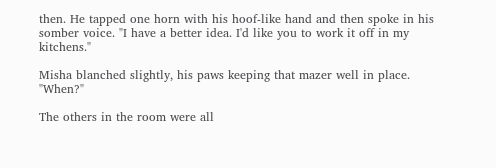then. He tapped one horn with his hoof-like hand and then spoke in his somber voice. "I have a better idea. I'd like you to work it off in my kitchens."

Misha blanched slightly, his paws keeping that mazer well in place. "When?"

The others in the room were all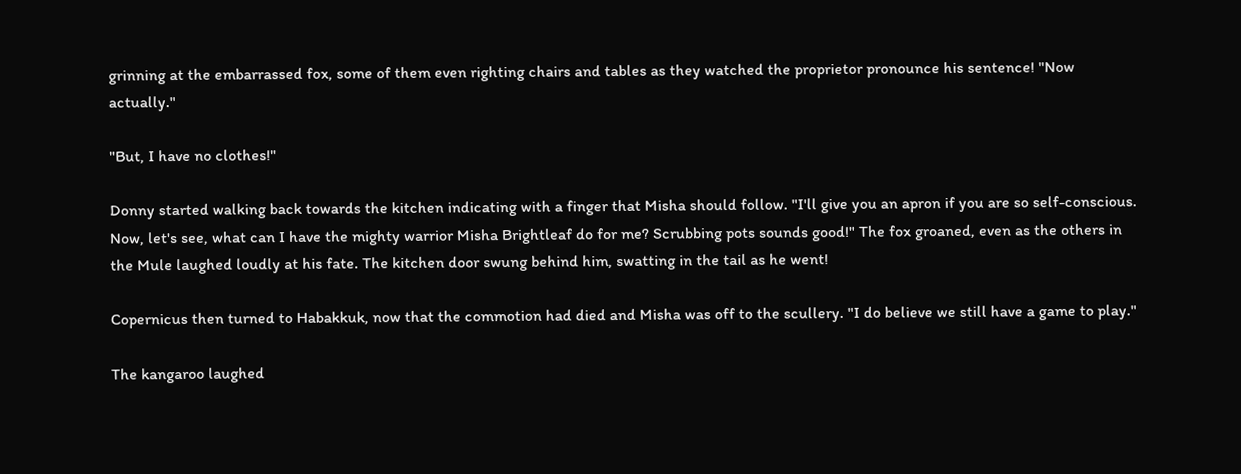grinning at the embarrassed fox, some of them even righting chairs and tables as they watched the proprietor pronounce his sentence! "Now actually."

"But, I have no clothes!"

Donny started walking back towards the kitchen indicating with a finger that Misha should follow. "I'll give you an apron if you are so self-conscious. Now, let's see, what can I have the mighty warrior Misha Brightleaf do for me? Scrubbing pots sounds good!" The fox groaned, even as the others in the Mule laughed loudly at his fate. The kitchen door swung behind him, swatting in the tail as he went!

Copernicus then turned to Habakkuk, now that the commotion had died and Misha was off to the scullery. "I do believe we still have a game to play."

The kangaroo laughed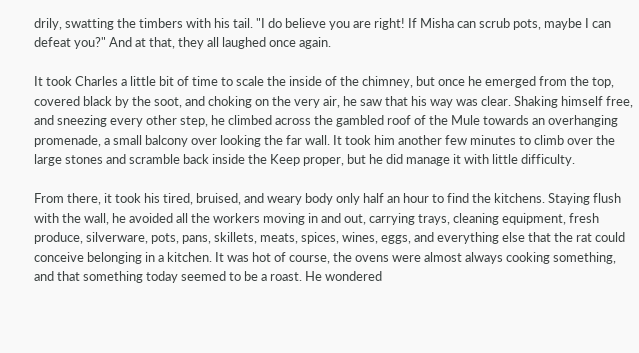drily, swatting the timbers with his tail. "I do believe you are right! If Misha can scrub pots, maybe I can defeat you?" And at that, they all laughed once again.

It took Charles a little bit of time to scale the inside of the chimney, but once he emerged from the top, covered black by the soot, and choking on the very air, he saw that his way was clear. Shaking himself free, and sneezing every other step, he climbed across the gambled roof of the Mule towards an overhanging promenade, a small balcony over looking the far wall. It took him another few minutes to climb over the large stones and scramble back inside the Keep proper, but he did manage it with little difficulty.

From there, it took his tired, bruised, and weary body only half an hour to find the kitchens. Staying flush with the wall, he avoided all the workers moving in and out, carrying trays, cleaning equipment, fresh produce, silverware, pots, pans, skillets, meats, spices, wines, eggs, and everything else that the rat could conceive belonging in a kitchen. It was hot of course, the ovens were almost always cooking something, and that something today seemed to be a roast. He wondered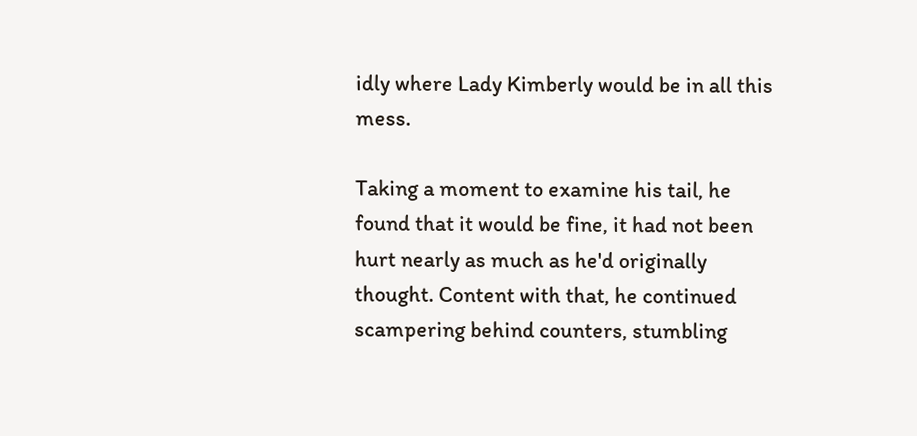idly where Lady Kimberly would be in all this mess.

Taking a moment to examine his tail, he found that it would be fine, it had not been hurt nearly as much as he'd originally thought. Content with that, he continued scampering behind counters, stumbling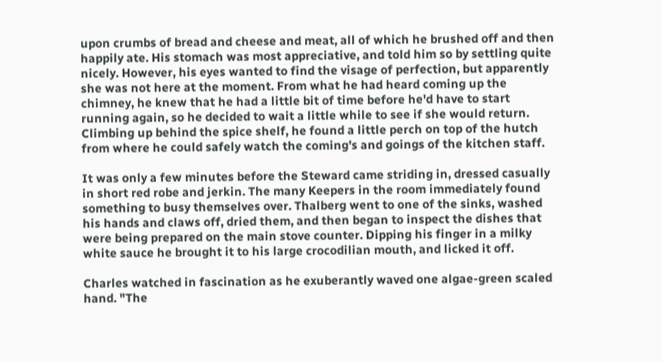upon crumbs of bread and cheese and meat, all of which he brushed off and then happily ate. His stomach was most appreciative, and told him so by settling quite nicely. However, his eyes wanted to find the visage of perfection, but apparently she was not here at the moment. From what he had heard coming up the chimney, he knew that he had a little bit of time before he'd have to start running again, so he decided to wait a little while to see if she would return. Climbing up behind the spice shelf, he found a little perch on top of the hutch from where he could safely watch the coming's and goings of the kitchen staff.

It was only a few minutes before the Steward came striding in, dressed casually in short red robe and jerkin. The many Keepers in the room immediately found something to busy themselves over. Thalberg went to one of the sinks, washed his hands and claws off, dried them, and then began to inspect the dishes that were being prepared on the main stove counter. Dipping his finger in a milky white sauce he brought it to his large crocodilian mouth, and licked it off.

Charles watched in fascination as he exuberantly waved one algae-green scaled hand. "The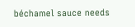béchamel sauce needs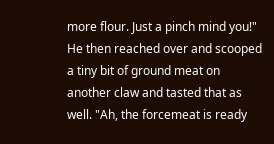more flour. Just a pinch mind you!" He then reached over and scooped a tiny bit of ground meat on another claw and tasted that as well. "Ah, the forcemeat is ready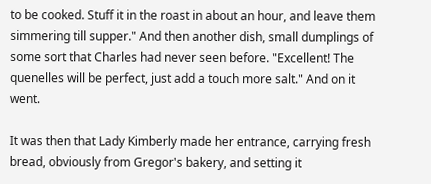to be cooked. Stuff it in the roast in about an hour, and leave them simmering till supper." And then another dish, small dumplings of some sort that Charles had never seen before. "Excellent! The quenelles will be perfect, just add a touch more salt." And on it went.

It was then that Lady Kimberly made her entrance, carrying fresh bread, obviously from Gregor's bakery, and setting it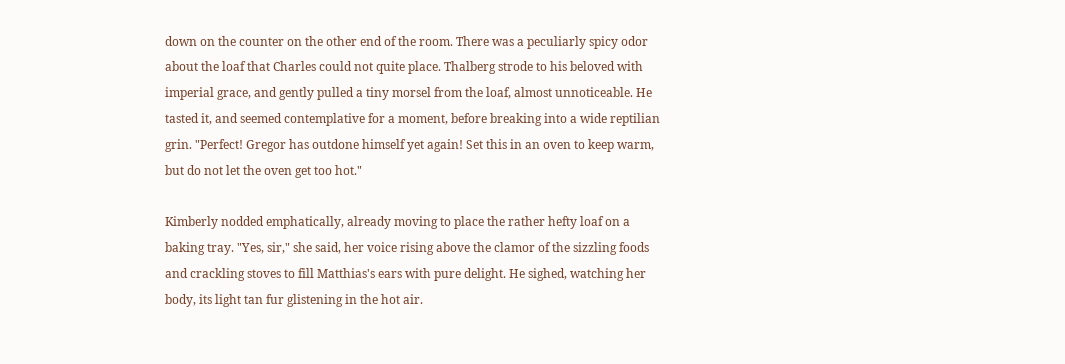down on the counter on the other end of the room. There was a peculiarly spicy odor about the loaf that Charles could not quite place. Thalberg strode to his beloved with imperial grace, and gently pulled a tiny morsel from the loaf, almost unnoticeable. He tasted it, and seemed contemplative for a moment, before breaking into a wide reptilian grin. "Perfect! Gregor has outdone himself yet again! Set this in an oven to keep warm, but do not let the oven get too hot."

Kimberly nodded emphatically, already moving to place the rather hefty loaf on a baking tray. "Yes, sir," she said, her voice rising above the clamor of the sizzling foods and crackling stoves to fill Matthias's ears with pure delight. He sighed, watching her body, its light tan fur glistening in the hot air.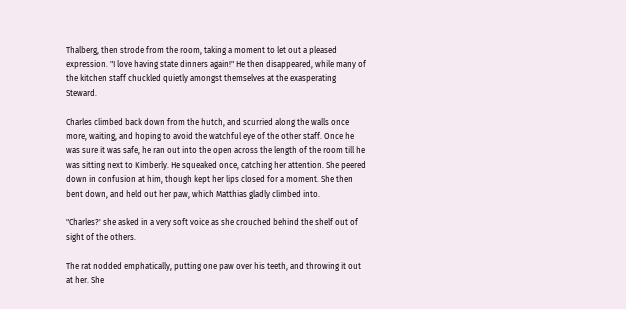Thalberg, then strode from the room, taking a moment to let out a pleased expression. "I love having state dinners again!" He then disappeared, while many of the kitchen staff chuckled quietly amongst themselves at the exasperating Steward.

Charles climbed back down from the hutch, and scurried along the walls once more, waiting, and hoping to avoid the watchful eye of the other staff. Once he was sure it was safe, he ran out into the open across the length of the room till he was sitting next to Kimberly. He squeaked once, catching her attention. She peered down in confusion at him, though kept her lips closed for a moment. She then bent down, and held out her paw, which Matthias gladly climbed into.

"Charles?' she asked in a very soft voice as she crouched behind the shelf out of sight of the others.

The rat nodded emphatically, putting one paw over his teeth, and throwing it out at her. She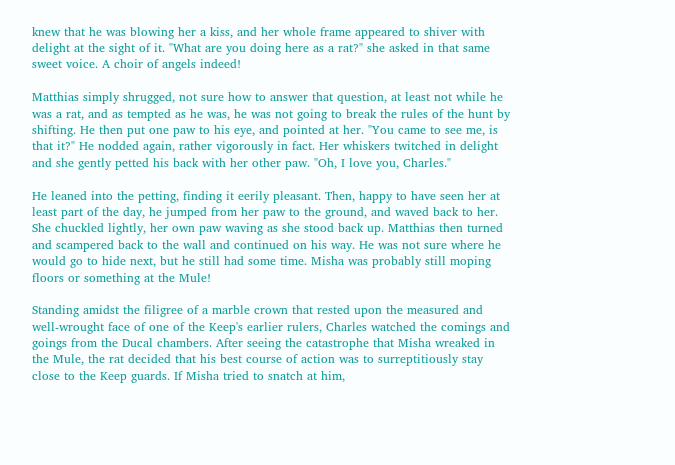knew that he was blowing her a kiss, and her whole frame appeared to shiver with delight at the sight of it. "What are you doing here as a rat?" she asked in that same sweet voice. A choir of angels indeed!

Matthias simply shrugged, not sure how to answer that question, at least not while he was a rat, and as tempted as he was, he was not going to break the rules of the hunt by shifting. He then put one paw to his eye, and pointed at her. "You came to see me, is that it?" He nodded again, rather vigorously in fact. Her whiskers twitched in delight and she gently petted his back with her other paw. "Oh, I love you, Charles."

He leaned into the petting, finding it eerily pleasant. Then, happy to have seen her at least part of the day, he jumped from her paw to the ground, and waved back to her. She chuckled lightly, her own paw waving as she stood back up. Matthias then turned and scampered back to the wall and continued on his way. He was not sure where he would go to hide next, but he still had some time. Misha was probably still moping floors or something at the Mule!

Standing amidst the filigree of a marble crown that rested upon the measured and well-wrought face of one of the Keep's earlier rulers, Charles watched the comings and goings from the Ducal chambers. After seeing the catastrophe that Misha wreaked in the Mule, the rat decided that his best course of action was to surreptitiously stay close to the Keep guards. If Misha tried to snatch at him,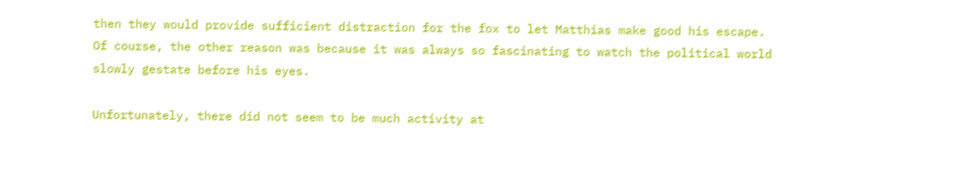then they would provide sufficient distraction for the fox to let Matthias make good his escape. Of course, the other reason was because it was always so fascinating to watch the political world slowly gestate before his eyes.

Unfortunately, there did not seem to be much activity at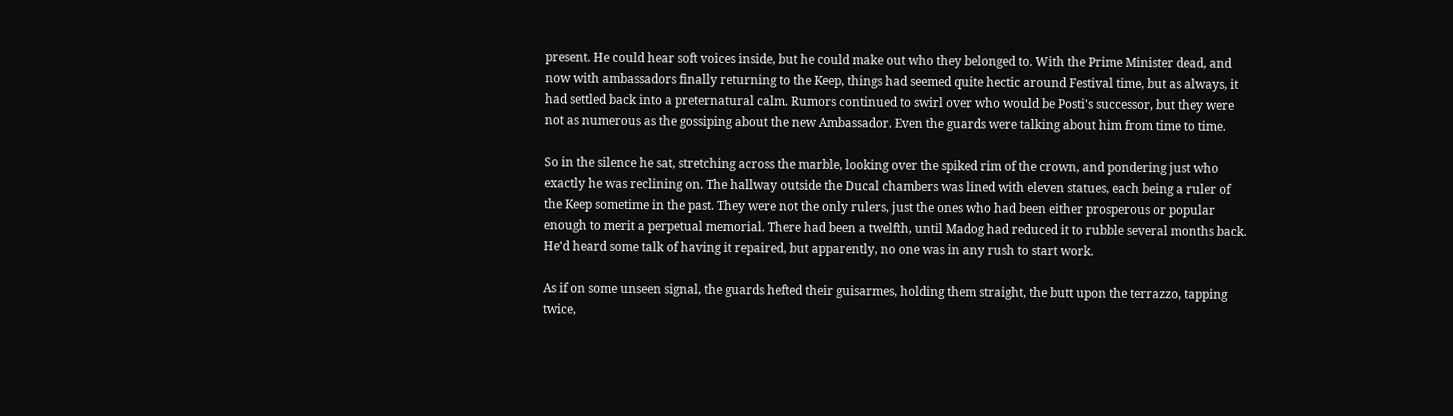present. He could hear soft voices inside, but he could make out who they belonged to. With the Prime Minister dead, and now with ambassadors finally returning to the Keep, things had seemed quite hectic around Festival time, but as always, it had settled back into a preternatural calm. Rumors continued to swirl over who would be Posti's successor, but they were not as numerous as the gossiping about the new Ambassador. Even the guards were talking about him from time to time.

So in the silence he sat, stretching across the marble, looking over the spiked rim of the crown, and pondering just who exactly he was reclining on. The hallway outside the Ducal chambers was lined with eleven statues, each being a ruler of the Keep sometime in the past. They were not the only rulers, just the ones who had been either prosperous or popular enough to merit a perpetual memorial. There had been a twelfth, until Madog had reduced it to rubble several months back. He'd heard some talk of having it repaired, but apparently, no one was in any rush to start work.

As if on some unseen signal, the guards hefted their guisarmes, holding them straight, the butt upon the terrazzo, tapping twice,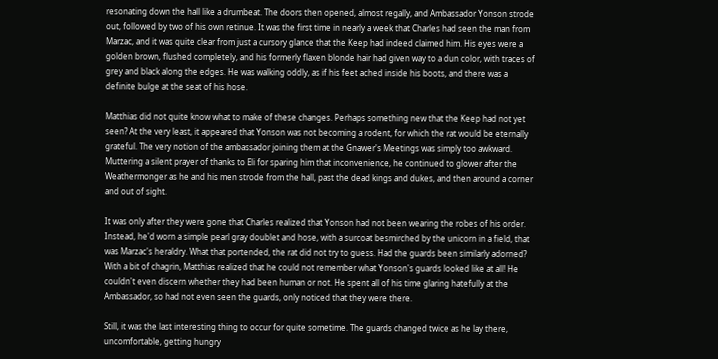resonating down the hall like a drumbeat. The doors then opened, almost regally, and Ambassador Yonson strode out, followed by two of his own retinue. It was the first time in nearly a week that Charles had seen the man from Marzac, and it was quite clear from just a cursory glance that the Keep had indeed claimed him. His eyes were a golden brown, flushed completely, and his formerly flaxen blonde hair had given way to a dun color, with traces of grey and black along the edges. He was walking oddly, as if his feet ached inside his boots, and there was a definite bulge at the seat of his hose.

Matthias did not quite know what to make of these changes. Perhaps something new that the Keep had not yet seen? At the very least, it appeared that Yonson was not becoming a rodent, for which the rat would be eternally grateful. The very notion of the ambassador joining them at the Gnawer's Meetings was simply too awkward. Muttering a silent prayer of thanks to Eli for sparing him that inconvenience, he continued to glower after the Weathermonger as he and his men strode from the hall, past the dead kings and dukes, and then around a corner and out of sight.

It was only after they were gone that Charles realized that Yonson had not been wearing the robes of his order. Instead, he'd worn a simple pearl gray doublet and hose, with a surcoat besmirched by the unicorn in a field, that was Marzac's heraldry. What that portended, the rat did not try to guess. Had the guards been similarly adorned? With a bit of chagrin, Matthias realized that he could not remember what Yonson's guards looked like at all! He couldn't even discern whether they had been human or not. He spent all of his time glaring hatefully at the Ambassador, so had not even seen the guards, only noticed that they were there.

Still, it was the last interesting thing to occur for quite sometime. The guards changed twice as he lay there, uncomfortable, getting hungry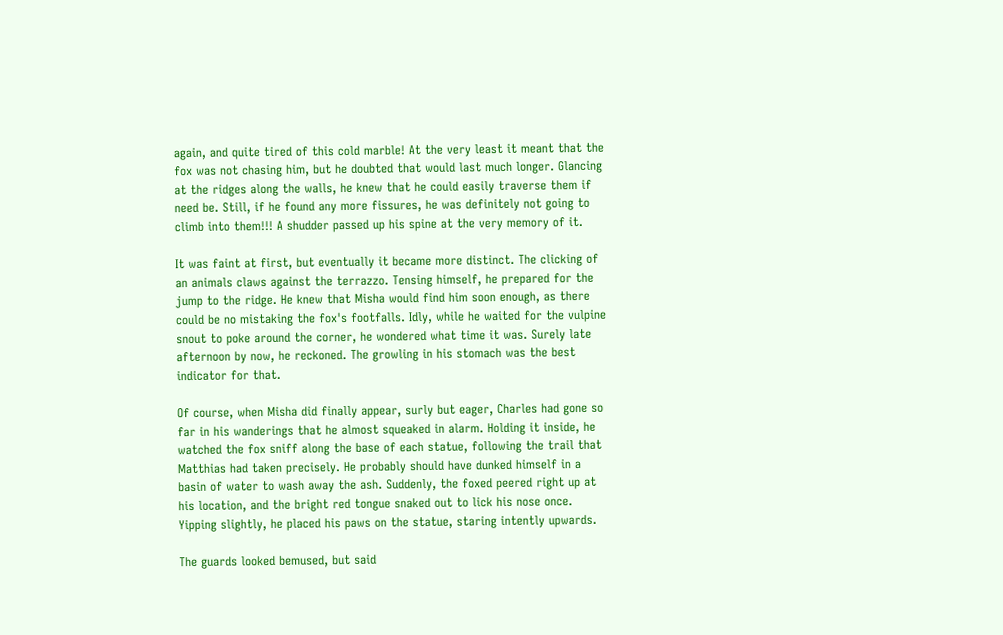again, and quite tired of this cold marble! At the very least it meant that the fox was not chasing him, but he doubted that would last much longer. Glancing at the ridges along the walls, he knew that he could easily traverse them if need be. Still, if he found any more fissures, he was definitely not going to climb into them!!! A shudder passed up his spine at the very memory of it.

It was faint at first, but eventually it became more distinct. The clicking of an animals claws against the terrazzo. Tensing himself, he prepared for the jump to the ridge. He knew that Misha would find him soon enough, as there could be no mistaking the fox's footfalls. Idly, while he waited for the vulpine snout to poke around the corner, he wondered what time it was. Surely late afternoon by now, he reckoned. The growling in his stomach was the best indicator for that.

Of course, when Misha did finally appear, surly but eager, Charles had gone so far in his wanderings that he almost squeaked in alarm. Holding it inside, he watched the fox sniff along the base of each statue, following the trail that Matthias had taken precisely. He probably should have dunked himself in a basin of water to wash away the ash. Suddenly, the foxed peered right up at his location, and the bright red tongue snaked out to lick his nose once. Yipping slightly, he placed his paws on the statue, staring intently upwards.

The guards looked bemused, but said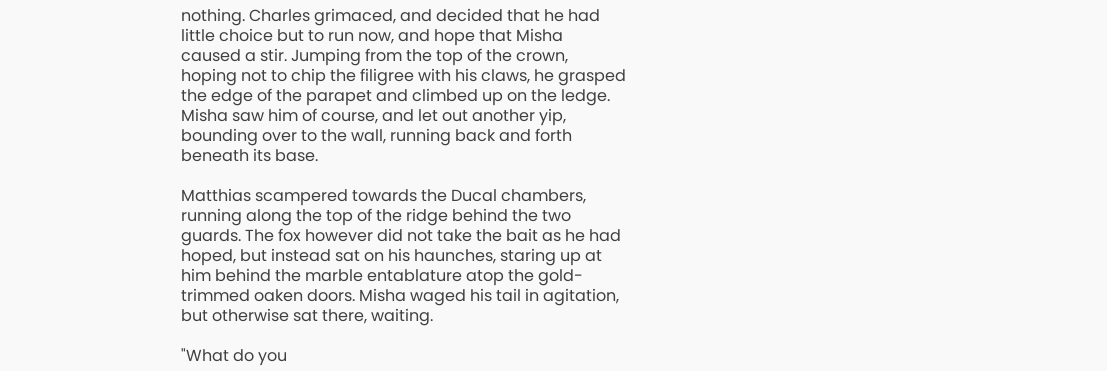nothing. Charles grimaced, and decided that he had little choice but to run now, and hope that Misha caused a stir. Jumping from the top of the crown, hoping not to chip the filigree with his claws, he grasped the edge of the parapet and climbed up on the ledge. Misha saw him of course, and let out another yip, bounding over to the wall, running back and forth beneath its base.

Matthias scampered towards the Ducal chambers, running along the top of the ridge behind the two guards. The fox however did not take the bait as he had hoped, but instead sat on his haunches, staring up at him behind the marble entablature atop the gold-trimmed oaken doors. Misha waged his tail in agitation, but otherwise sat there, waiting.

"What do you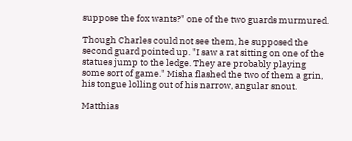suppose the fox wants?" one of the two guards murmured.

Though Charles could not see them, he supposed the second guard pointed up. "I saw a rat sitting on one of the statues jump to the ledge. They are probably playing some sort of game." Misha flashed the two of them a grin, his tongue lolling out of his narrow, angular snout.

Matthias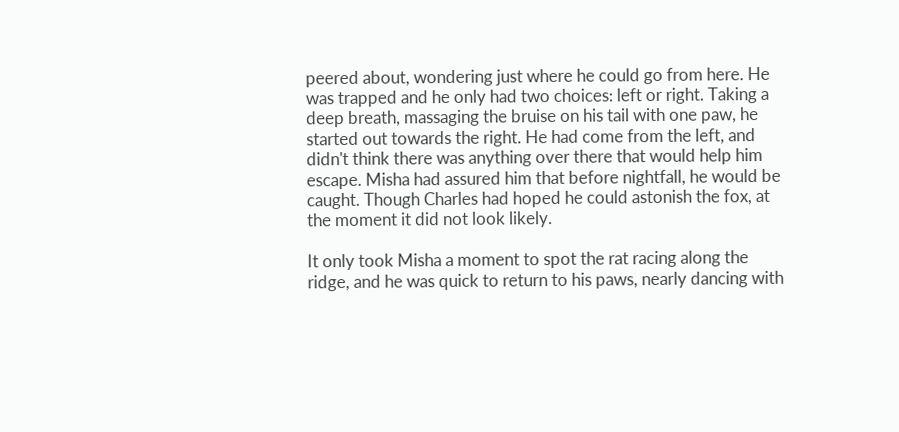peered about, wondering just where he could go from here. He was trapped and he only had two choices: left or right. Taking a deep breath, massaging the bruise on his tail with one paw, he started out towards the right. He had come from the left, and didn't think there was anything over there that would help him escape. Misha had assured him that before nightfall, he would be caught. Though Charles had hoped he could astonish the fox, at the moment it did not look likely.

It only took Misha a moment to spot the rat racing along the ridge, and he was quick to return to his paws, nearly dancing with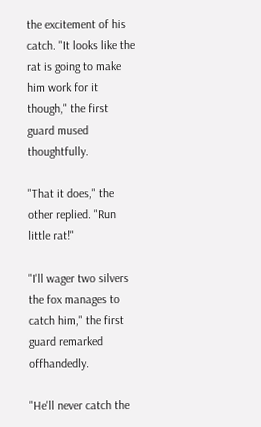the excitement of his catch. "It looks like the rat is going to make him work for it though," the first guard mused thoughtfully.

"That it does," the other replied. "Run little rat!"

"I'll wager two silvers the fox manages to catch him," the first guard remarked offhandedly.

"He'll never catch the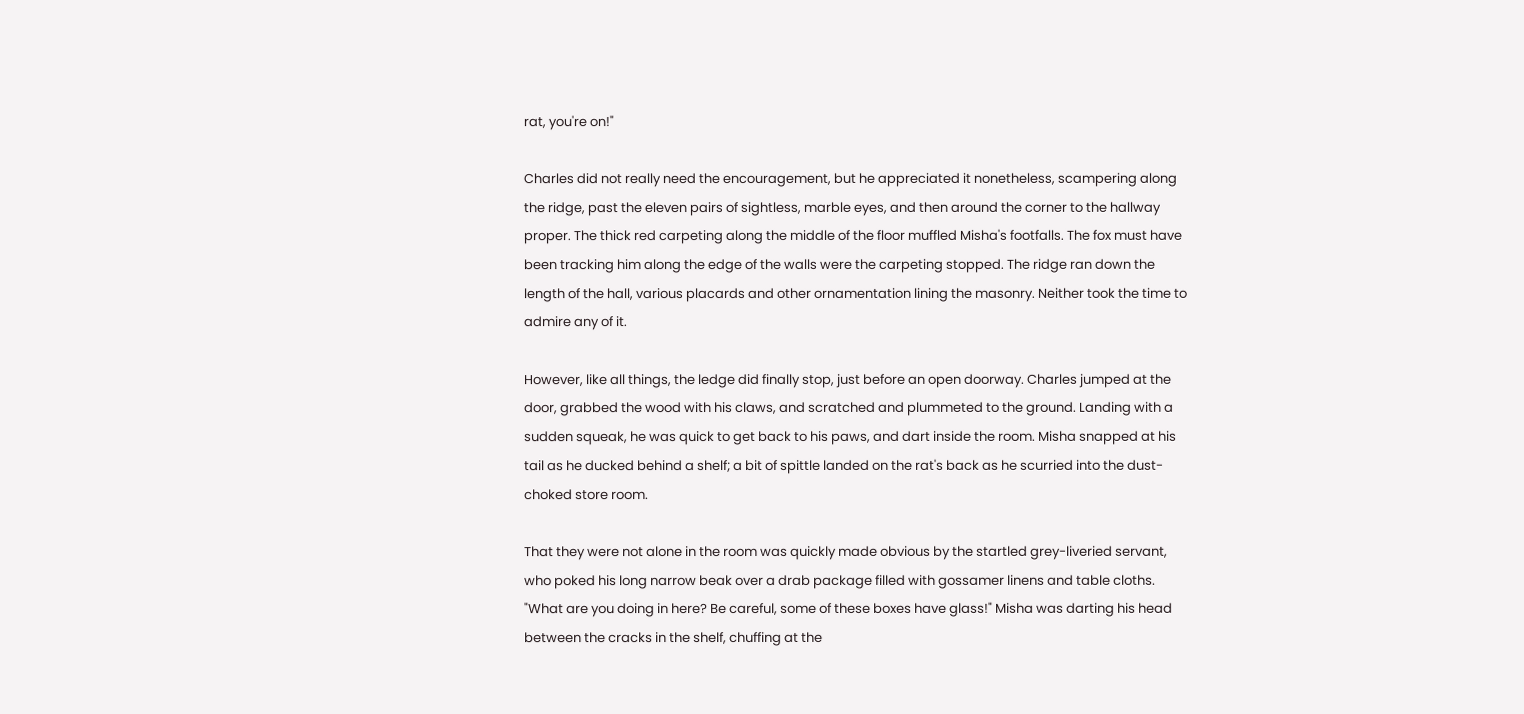rat, you're on!"

Charles did not really need the encouragement, but he appreciated it nonetheless, scampering along the ridge, past the eleven pairs of sightless, marble eyes, and then around the corner to the hallway proper. The thick red carpeting along the middle of the floor muffled Misha's footfalls. The fox must have been tracking him along the edge of the walls were the carpeting stopped. The ridge ran down the length of the hall, various placards and other ornamentation lining the masonry. Neither took the time to admire any of it.

However, like all things, the ledge did finally stop, just before an open doorway. Charles jumped at the door, grabbed the wood with his claws, and scratched and plummeted to the ground. Landing with a sudden squeak, he was quick to get back to his paws, and dart inside the room. Misha snapped at his tail as he ducked behind a shelf; a bit of spittle landed on the rat's back as he scurried into the dust-choked store room.

That they were not alone in the room was quickly made obvious by the startled grey-liveried servant, who poked his long narrow beak over a drab package filled with gossamer linens and table cloths. "What are you doing in here? Be careful, some of these boxes have glass!" Misha was darting his head between the cracks in the shelf, chuffing at the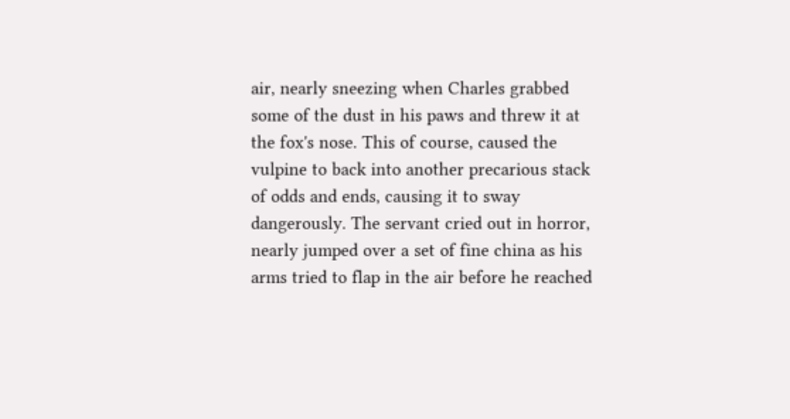air, nearly sneezing when Charles grabbed some of the dust in his paws and threw it at the fox's nose. This of course, caused the vulpine to back into another precarious stack of odds and ends, causing it to sway dangerously. The servant cried out in horror, nearly jumped over a set of fine china as his arms tried to flap in the air before he reached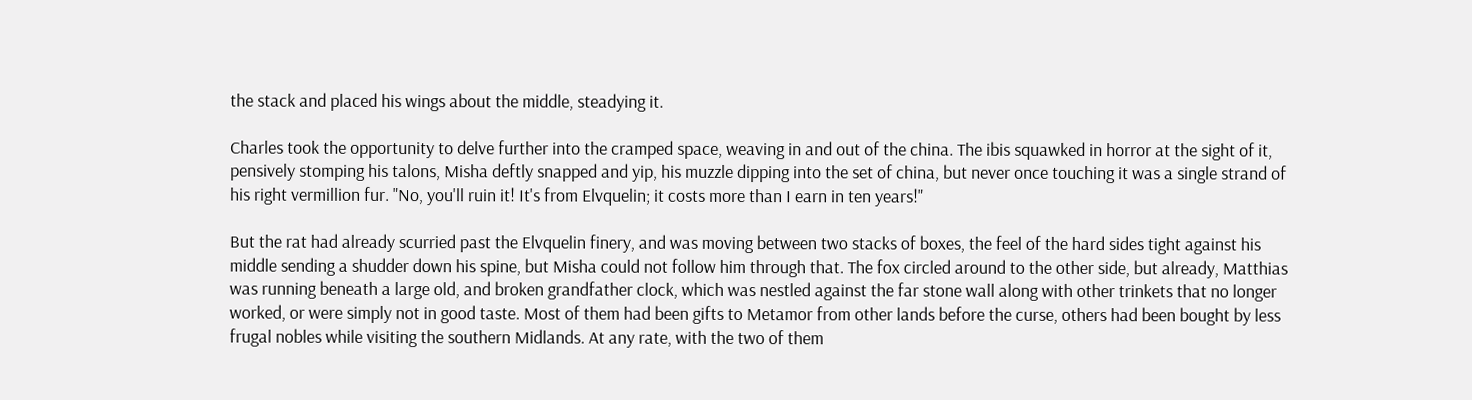the stack and placed his wings about the middle, steadying it.

Charles took the opportunity to delve further into the cramped space, weaving in and out of the china. The ibis squawked in horror at the sight of it, pensively stomping his talons, Misha deftly snapped and yip, his muzzle dipping into the set of china, but never once touching it was a single strand of his right vermillion fur. "No, you'll ruin it! It's from Elvquelin; it costs more than I earn in ten years!"

But the rat had already scurried past the Elvquelin finery, and was moving between two stacks of boxes, the feel of the hard sides tight against his middle sending a shudder down his spine, but Misha could not follow him through that. The fox circled around to the other side, but already, Matthias was running beneath a large old, and broken grandfather clock, which was nestled against the far stone wall along with other trinkets that no longer worked, or were simply not in good taste. Most of them had been gifts to Metamor from other lands before the curse, others had been bought by less frugal nobles while visiting the southern Midlands. At any rate, with the two of them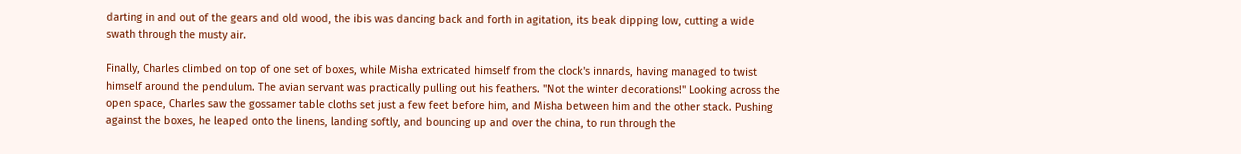darting in and out of the gears and old wood, the ibis was dancing back and forth in agitation, its beak dipping low, cutting a wide swath through the musty air.

Finally, Charles climbed on top of one set of boxes, while Misha extricated himself from the clock's innards, having managed to twist himself around the pendulum. The avian servant was practically pulling out his feathers. "Not the winter decorations!" Looking across the open space, Charles saw the gossamer table cloths set just a few feet before him, and Misha between him and the other stack. Pushing against the boxes, he leaped onto the linens, landing softly, and bouncing up and over the china, to run through the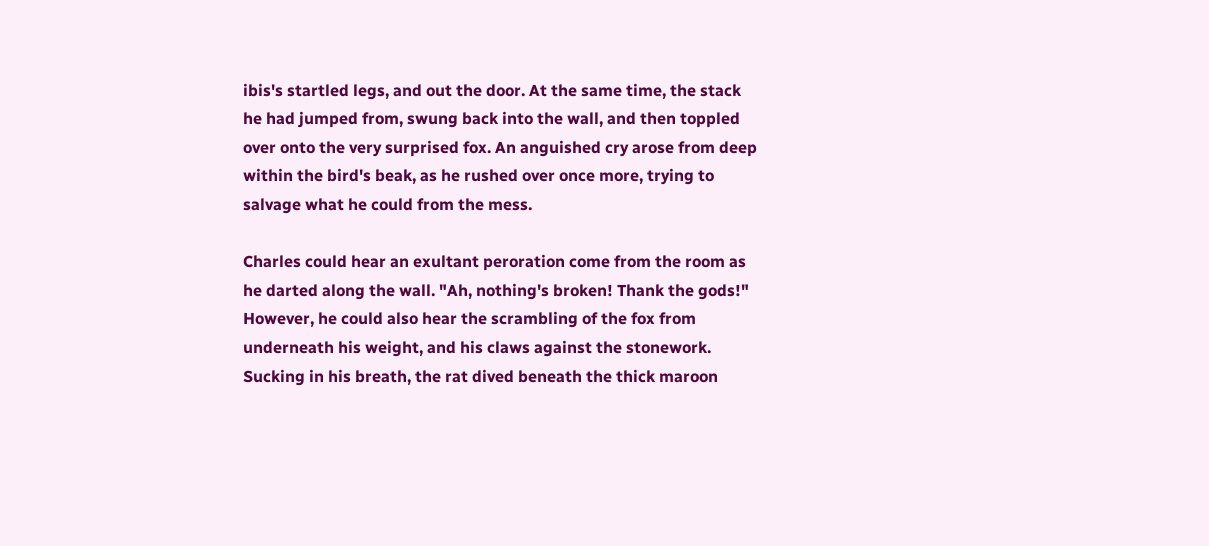ibis's startled legs, and out the door. At the same time, the stack he had jumped from, swung back into the wall, and then toppled over onto the very surprised fox. An anguished cry arose from deep within the bird's beak, as he rushed over once more, trying to salvage what he could from the mess.

Charles could hear an exultant peroration come from the room as he darted along the wall. "Ah, nothing's broken! Thank the gods!" However, he could also hear the scrambling of the fox from underneath his weight, and his claws against the stonework. Sucking in his breath, the rat dived beneath the thick maroon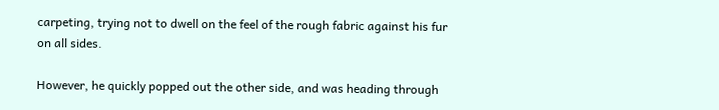carpeting, trying not to dwell on the feel of the rough fabric against his fur on all sides.

However, he quickly popped out the other side, and was heading through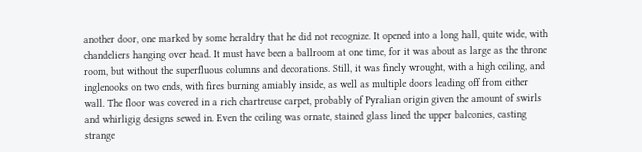another door, one marked by some heraldry that he did not recognize. It opened into a long hall, quite wide, with chandeliers hanging over head. It must have been a ballroom at one time, for it was about as large as the throne room, but without the superfluous columns and decorations. Still, it was finely wrought, with a high ceiling, and inglenooks on two ends, with fires burning amiably inside, as well as multiple doors leading off from either wall. The floor was covered in a rich chartreuse carpet, probably of Pyralian origin given the amount of swirls and whirligig designs sewed in. Even the ceiling was ornate, stained glass lined the upper balconies, casting strange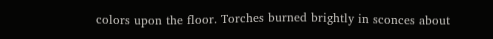colors upon the floor. Torches burned brightly in sconces about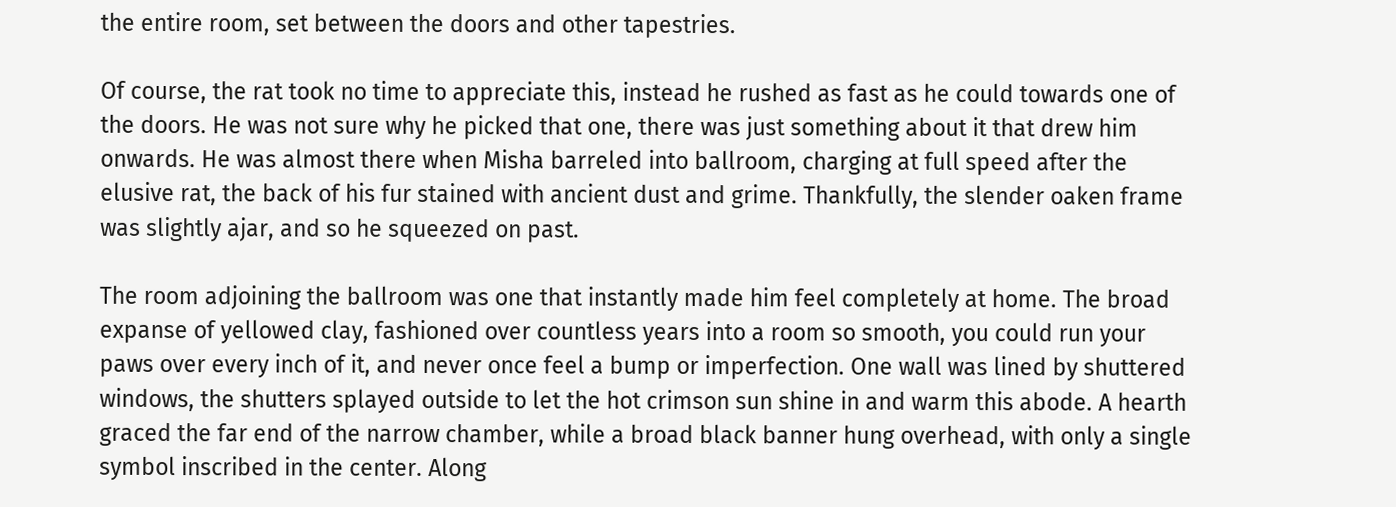the entire room, set between the doors and other tapestries.

Of course, the rat took no time to appreciate this, instead he rushed as fast as he could towards one of the doors. He was not sure why he picked that one, there was just something about it that drew him onwards. He was almost there when Misha barreled into ballroom, charging at full speed after the elusive rat, the back of his fur stained with ancient dust and grime. Thankfully, the slender oaken frame was slightly ajar, and so he squeezed on past.

The room adjoining the ballroom was one that instantly made him feel completely at home. The broad expanse of yellowed clay, fashioned over countless years into a room so smooth, you could run your paws over every inch of it, and never once feel a bump or imperfection. One wall was lined by shuttered windows, the shutters splayed outside to let the hot crimson sun shine in and warm this abode. A hearth graced the far end of the narrow chamber, while a broad black banner hung overhead, with only a single symbol inscribed in the center. Along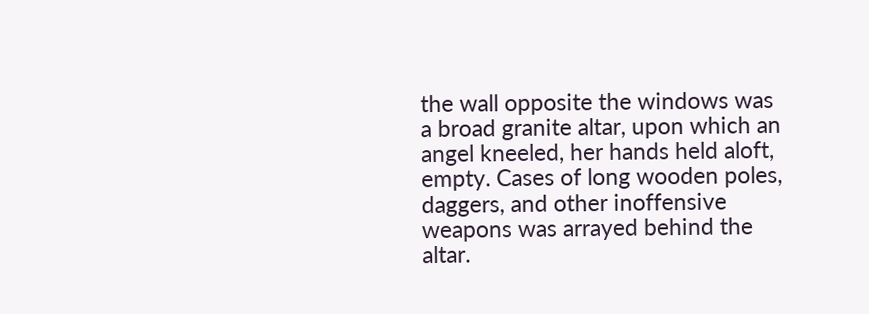the wall opposite the windows was a broad granite altar, upon which an angel kneeled, her hands held aloft, empty. Cases of long wooden poles, daggers, and other inoffensive weapons was arrayed behind the altar.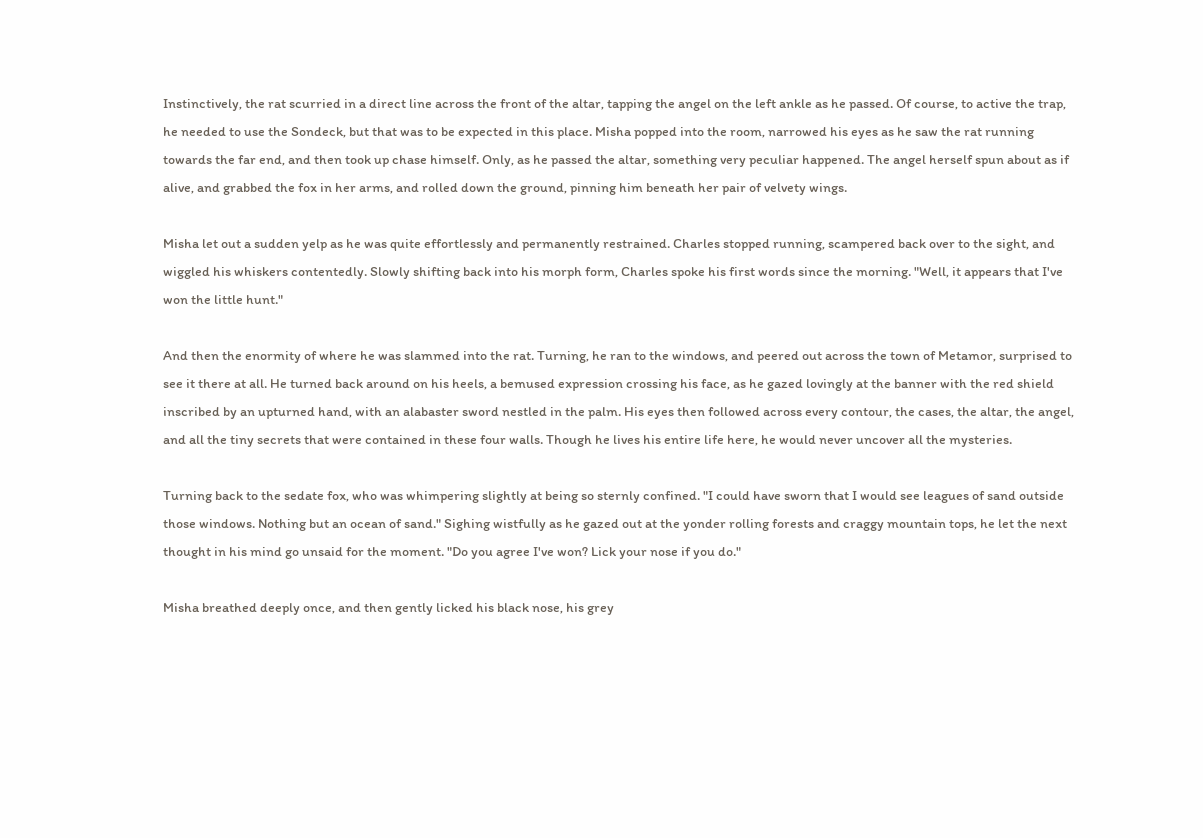Instinctively, the rat scurried in a direct line across the front of the altar, tapping the angel on the left ankle as he passed. Of course, to active the trap, he needed to use the Sondeck, but that was to be expected in this place. Misha popped into the room, narrowed his eyes as he saw the rat running towards the far end, and then took up chase himself. Only, as he passed the altar, something very peculiar happened. The angel herself spun about as if alive, and grabbed the fox in her arms, and rolled down the ground, pinning him beneath her pair of velvety wings.

Misha let out a sudden yelp as he was quite effortlessly and permanently restrained. Charles stopped running, scampered back over to the sight, and wiggled his whiskers contentedly. Slowly shifting back into his morph form, Charles spoke his first words since the morning. "Well, it appears that I've won the little hunt."

And then the enormity of where he was slammed into the rat. Turning, he ran to the windows, and peered out across the town of Metamor, surprised to see it there at all. He turned back around on his heels, a bemused expression crossing his face, as he gazed lovingly at the banner with the red shield inscribed by an upturned hand, with an alabaster sword nestled in the palm. His eyes then followed across every contour, the cases, the altar, the angel, and all the tiny secrets that were contained in these four walls. Though he lives his entire life here, he would never uncover all the mysteries.

Turning back to the sedate fox, who was whimpering slightly at being so sternly confined. "I could have sworn that I would see leagues of sand outside those windows. Nothing but an ocean of sand." Sighing wistfully as he gazed out at the yonder rolling forests and craggy mountain tops, he let the next thought in his mind go unsaid for the moment. "Do you agree I've won? Lick your nose if you do."

Misha breathed deeply once, and then gently licked his black nose, his grey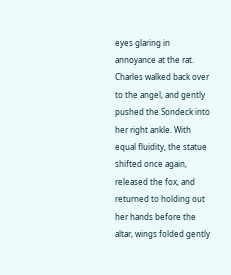eyes glaring in annoyance at the rat. Charles walked back over to the angel, and gently pushed the Sondeck into her right ankle. With equal fluidity, the statue shifted once again, released the fox, and returned to holding out her hands before the altar, wings folded gently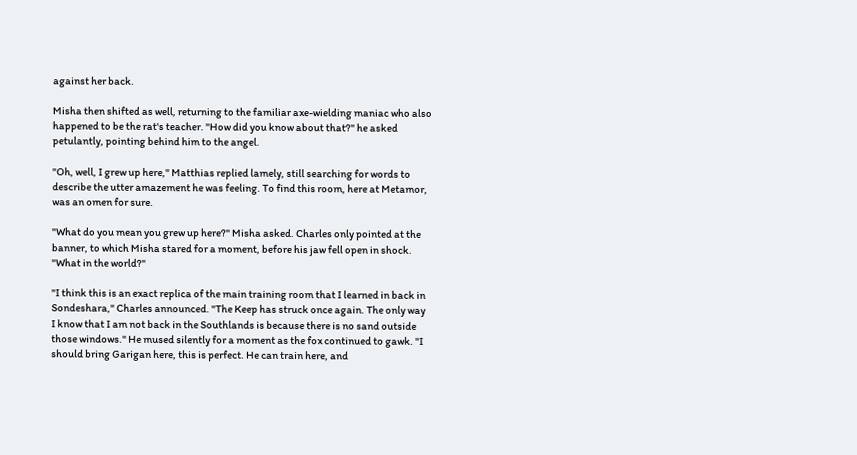against her back.

Misha then shifted as well, returning to the familiar axe-wielding maniac who also happened to be the rat's teacher. "How did you know about that?" he asked petulantly, pointing behind him to the angel.

"Oh, well, I grew up here," Matthias replied lamely, still searching for words to describe the utter amazement he was feeling. To find this room, here at Metamor, was an omen for sure.

"What do you mean you grew up here?" Misha asked. Charles only pointed at the banner, to which Misha stared for a moment, before his jaw fell open in shock. "What in the world?"

"I think this is an exact replica of the main training room that I learned in back in Sondeshara," Charles announced. "The Keep has struck once again. The only way I know that I am not back in the Southlands is because there is no sand outside those windows." He mused silently for a moment as the fox continued to gawk. "I should bring Garigan here, this is perfect. He can train here, and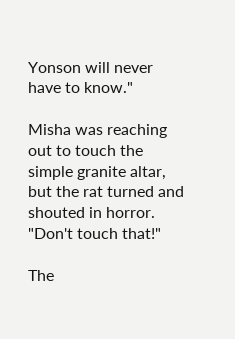Yonson will never have to know."

Misha was reaching out to touch the simple granite altar, but the rat turned and shouted in horror. "Don't touch that!"

The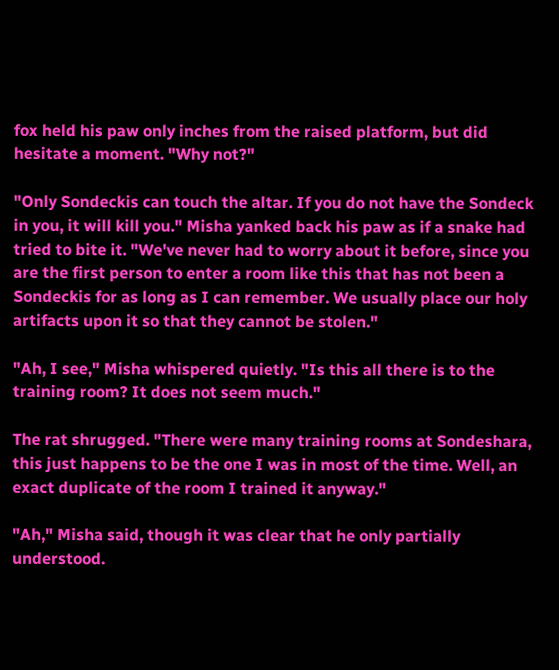fox held his paw only inches from the raised platform, but did hesitate a moment. "Why not?"

"Only Sondeckis can touch the altar. If you do not have the Sondeck in you, it will kill you." Misha yanked back his paw as if a snake had tried to bite it. "We've never had to worry about it before, since you are the first person to enter a room like this that has not been a Sondeckis for as long as I can remember. We usually place our holy artifacts upon it so that they cannot be stolen."

"Ah, I see," Misha whispered quietly. "Is this all there is to the training room? It does not seem much."

The rat shrugged. "There were many training rooms at Sondeshara, this just happens to be the one I was in most of the time. Well, an exact duplicate of the room I trained it anyway."

"Ah," Misha said, though it was clear that he only partially understood.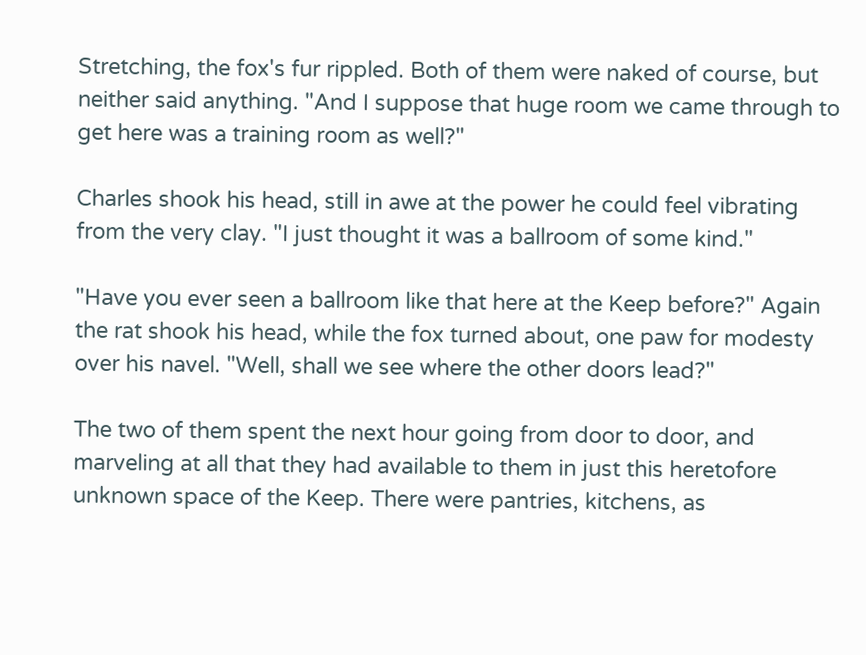Stretching, the fox's fur rippled. Both of them were naked of course, but neither said anything. "And I suppose that huge room we came through to get here was a training room as well?"

Charles shook his head, still in awe at the power he could feel vibrating from the very clay. "I just thought it was a ballroom of some kind."

"Have you ever seen a ballroom like that here at the Keep before?" Again the rat shook his head, while the fox turned about, one paw for modesty over his navel. "Well, shall we see where the other doors lead?"

The two of them spent the next hour going from door to door, and marveling at all that they had available to them in just this heretofore unknown space of the Keep. There were pantries, kitchens, as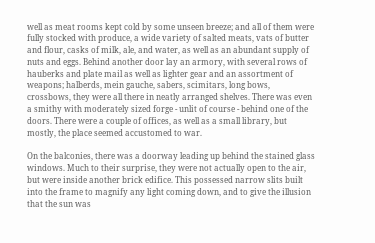well as meat rooms kept cold by some unseen breeze; and all of them were fully stocked with produce, a wide variety of salted meats, vats of butter and flour, casks of milk, ale, and water, as well as an abundant supply of nuts and eggs. Behind another door lay an armory, with several rows of hauberks and plate mail as well as lighter gear and an assortment of weapons; halberds, mein gauche, sabers, scimitars, long bows, crossbows, they were all there in neatly arranged shelves. There was even a smithy with moderately sized forge - unlit of course - behind one of the doors. There were a couple of offices, as well as a small library, but mostly, the place seemed accustomed to war.

On the balconies, there was a doorway leading up behind the stained glass windows. Much to their surprise, they were not actually open to the air, but were inside another brick edifice. This possessed narrow slits built into the frame to magnify any light coming down, and to give the illusion that the sun was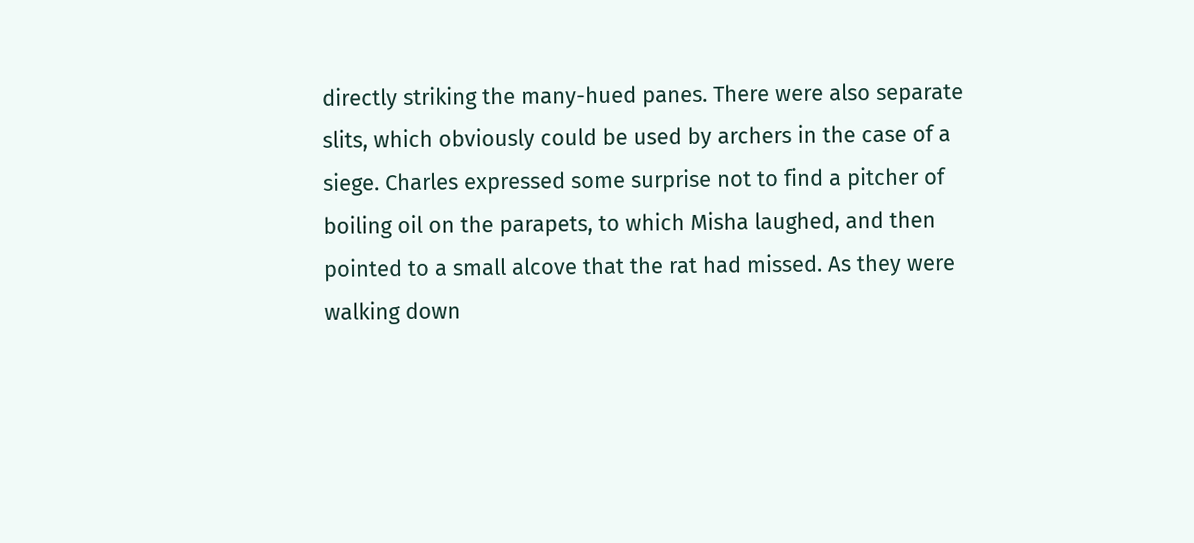directly striking the many-hued panes. There were also separate slits, which obviously could be used by archers in the case of a siege. Charles expressed some surprise not to find a pitcher of boiling oil on the parapets, to which Misha laughed, and then pointed to a small alcove that the rat had missed. As they were walking down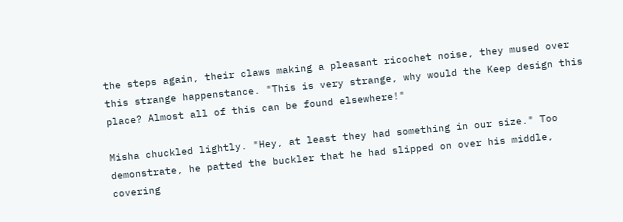the steps again, their claws making a pleasant ricochet noise, they mused over this strange happenstance. "This is very strange, why would the Keep design this place? Almost all of this can be found elsewhere!"

Misha chuckled lightly. "Hey, at least they had something in our size." Too demonstrate, he patted the buckler that he had slipped on over his middle, covering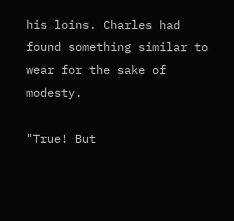his loins. Charles had found something similar to wear for the sake of modesty.

"True! But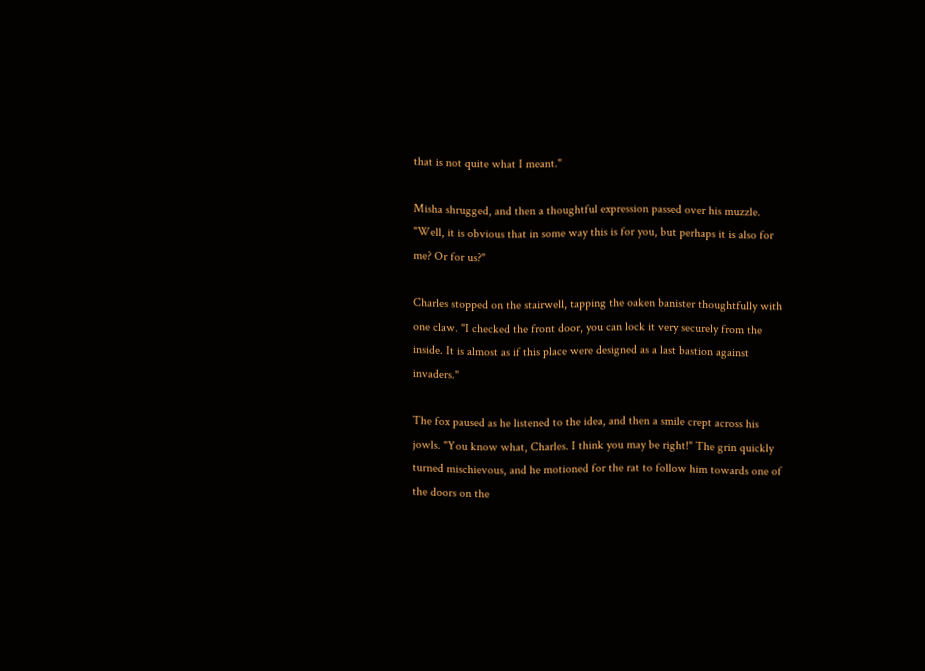that is not quite what I meant."

Misha shrugged, and then a thoughtful expression passed over his muzzle. "Well, it is obvious that in some way this is for you, but perhaps it is also for me? Or for us?"

Charles stopped on the stairwell, tapping the oaken banister thoughtfully with one claw. "I checked the front door, you can lock it very securely from the inside. It is almost as if this place were designed as a last bastion against invaders."

The fox paused as he listened to the idea, and then a smile crept across his jowls. "You know what, Charles. I think you may be right!" The grin quickly turned mischievous, and he motioned for the rat to follow him towards one of the doors on the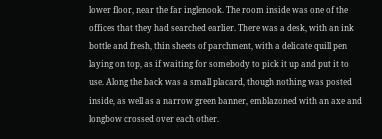lower floor, near the far inglenook. The room inside was one of the offices that they had searched earlier. There was a desk, with an ink bottle and fresh, thin sheets of parchment, with a delicate quill pen laying on top, as if waiting for somebody to pick it up and put it to use. Along the back was a small placard, though nothing was posted inside, as well as a narrow green banner, emblazoned with an axe and longbow crossed over each other.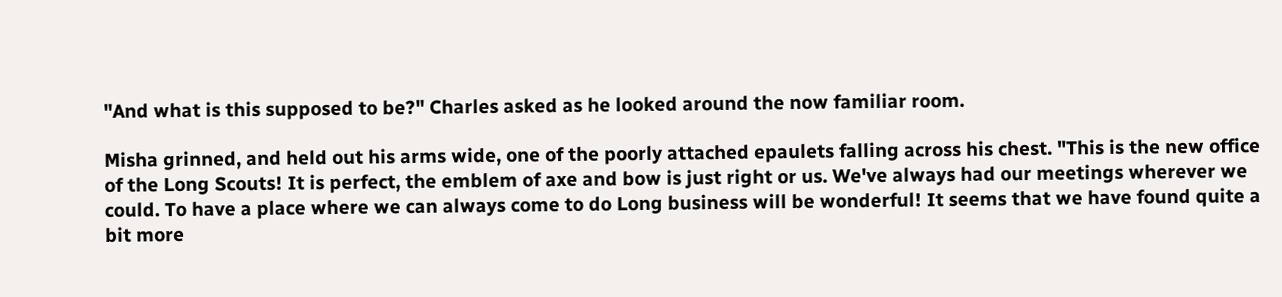"And what is this supposed to be?" Charles asked as he looked around the now familiar room.

Misha grinned, and held out his arms wide, one of the poorly attached epaulets falling across his chest. "This is the new office of the Long Scouts! It is perfect, the emblem of axe and bow is just right or us. We've always had our meetings wherever we could. To have a place where we can always come to do Long business will be wonderful! It seems that we have found quite a bit more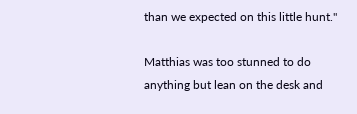than we expected on this little hunt."

Matthias was too stunned to do anything but lean on the desk and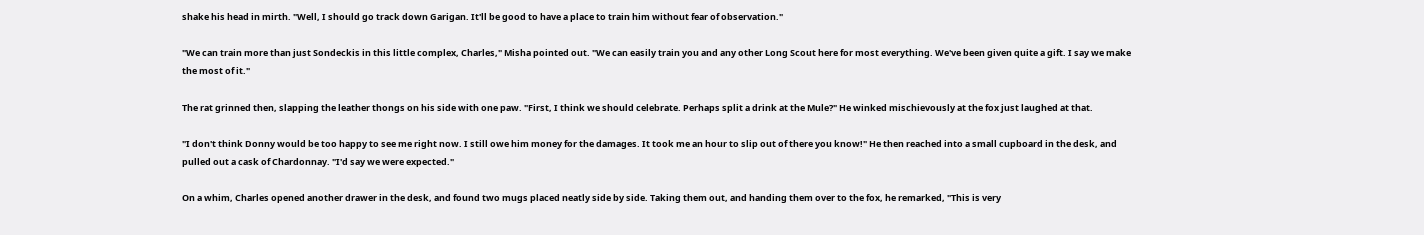shake his head in mirth. "Well, I should go track down Garigan. It'll be good to have a place to train him without fear of observation."

"We can train more than just Sondeckis in this little complex, Charles," Misha pointed out. "We can easily train you and any other Long Scout here for most everything. We've been given quite a gift. I say we make the most of it."

The rat grinned then, slapping the leather thongs on his side with one paw. "First, I think we should celebrate. Perhaps split a drink at the Mule?" He winked mischievously at the fox just laughed at that.

"I don't think Donny would be too happy to see me right now. I still owe him money for the damages. It took me an hour to slip out of there you know!" He then reached into a small cupboard in the desk, and pulled out a cask of Chardonnay. "I'd say we were expected."

On a whim, Charles opened another drawer in the desk, and found two mugs placed neatly side by side. Taking them out, and handing them over to the fox, he remarked, "This is very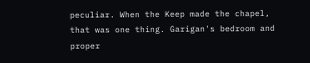peculiar. When the Keep made the chapel, that was one thing. Garigan's bedroom and proper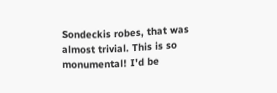Sondeckis robes, that was almost trivial. This is so monumental! I'd be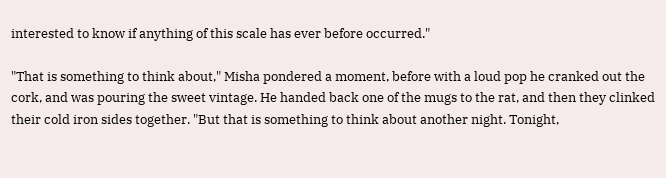interested to know if anything of this scale has ever before occurred."

"That is something to think about," Misha pondered a moment, before with a loud pop he cranked out the cork, and was pouring the sweet vintage. He handed back one of the mugs to the rat, and then they clinked their cold iron sides together. "But that is something to think about another night. Tonight,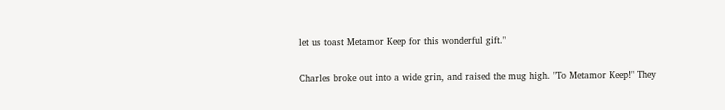let us toast Metamor Keep for this wonderful gift."

Charles broke out into a wide grin, and raised the mug high. "To Metamor Keep!" They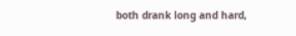both drank long and hard,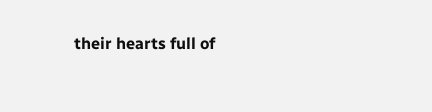their hearts full of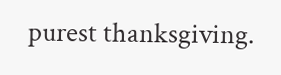purest thanksgiving.